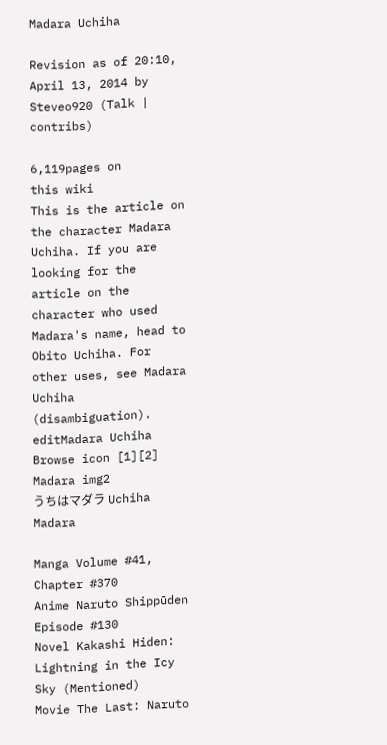Madara Uchiha

Revision as of 20:10, April 13, 2014 by Steveo920 (Talk | contribs)

6,119pages on
this wiki
This is the article on the character Madara Uchiha. If you are looking for the article on the character who used Madara's name, head to Obito Uchiha. For other uses, see Madara Uchiha (disambiguation).
editMadara Uchiha Browse icon [1][2]
Madara img2
うちはマダラ Uchiha Madara

Manga Volume #41, Chapter #370
Anime Naruto Shippūden Episode #130
Novel Kakashi Hiden: Lightning in the Icy Sky (Mentioned)
Movie The Last: Naruto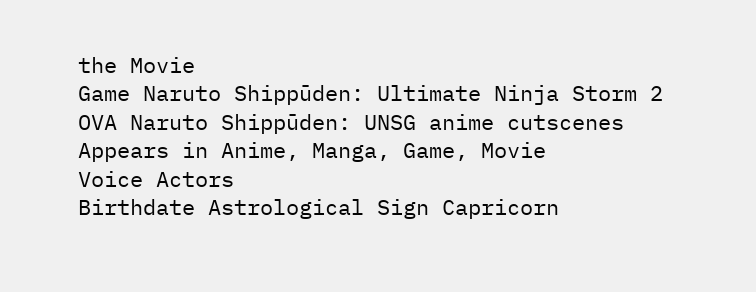the Movie
Game Naruto Shippūden: Ultimate Ninja Storm 2
OVA Naruto Shippūden: UNSG anime cutscenes
Appears in Anime, Manga, Game, Movie
Voice Actors
Birthdate Astrological Sign Capricorn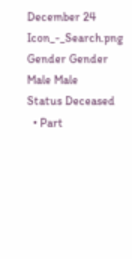December 24 Icon_-_Search.png
Gender Gender Male Male
Status Deceased
  • Part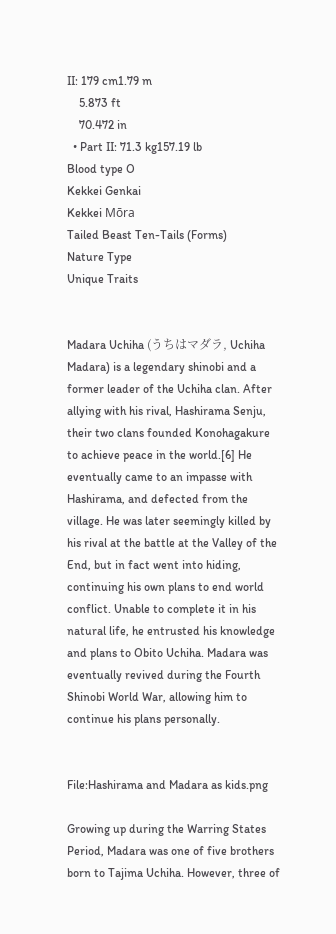II: 179 cm1.79 m
    5.873 ft
    70.472 in
  • Part II: 71.3 kg157.19 lb
Blood type O
Kekkei Genkai
Kekkei Mōra
Tailed Beast Ten-Tails (Forms)
Nature Type
Unique Traits


Madara Uchiha (うちはマダラ, Uchiha Madara) is a legendary shinobi and a former leader of the Uchiha clan. After allying with his rival, Hashirama Senju, their two clans founded Konohagakure to achieve peace in the world.[6] He eventually came to an impasse with Hashirama, and defected from the village. He was later seemingly killed by his rival at the battle at the Valley of the End, but in fact went into hiding, continuing his own plans to end world conflict. Unable to complete it in his natural life, he entrusted his knowledge and plans to Obito Uchiha. Madara was eventually revived during the Fourth Shinobi World War, allowing him to continue his plans personally.


File:Hashirama and Madara as kids.png

Growing up during the Warring States Period, Madara was one of five brothers born to Tajima Uchiha. However, three of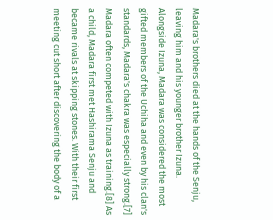Madara's brothers died at the hands of the Senju, leaving him and his younger brother Izuna. Alongside Izuna, Madara was considered the most gifted members of the Uchiha and even by his clan's standards, Madara's chakra was especially strong.[7] Madara often competed with Izuna as training.[8] As a child, Madara first met Hashirama Senju and became rivals at skipping stones. With their first meeting cut short after discovering the body of a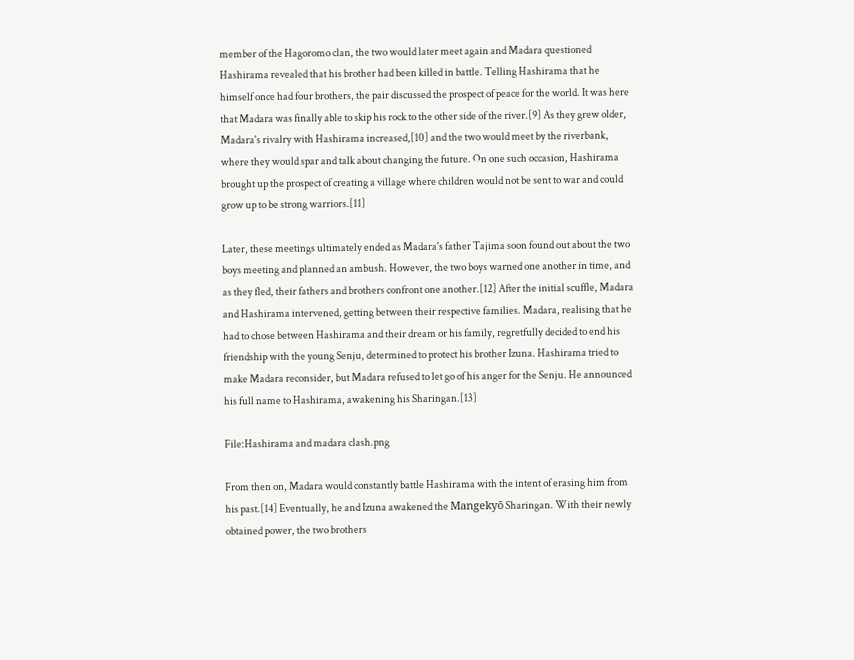member of the Hagoromo clan, the two would later meet again and Madara questioned Hashirama revealed that his brother had been killed in battle. Telling Hashirama that he himself once had four brothers, the pair discussed the prospect of peace for the world. It was here that Madara was finally able to skip his rock to the other side of the river.[9] As they grew older, Madara's rivalry with Hashirama increased,[10] and the two would meet by the riverbank, where they would spar and talk about changing the future. On one such occasion, Hashirama brought up the prospect of creating a village where children would not be sent to war and could grow up to be strong warriors.[11]

Later, these meetings ultimately ended as Madara's father Tajima soon found out about the two boys meeting and planned an ambush. However, the two boys warned one another in time, and as they fled, their fathers and brothers confront one another.[12] After the initial scuffle, Madara and Hashirama intervened, getting between their respective families. Madara, realising that he had to chose between Hashirama and their dream or his family, regretfully decided to end his friendship with the young Senju, determined to protect his brother Izuna. Hashirama tried to make Madara reconsider, but Madara refused to let go of his anger for the Senju. He announced his full name to Hashirama, awakening his Sharingan.[13]

File:Hashirama and madara clash.png

From then on, Madara would constantly battle Hashirama with the intent of erasing him from his past.[14] Eventually, he and Izuna awakened the Mangekyō Sharingan. With their newly obtained power, the two brothers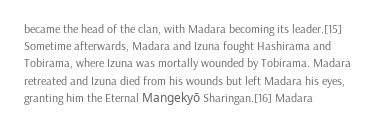became the head of the clan, with Madara becoming its leader.[15] Sometime afterwards, Madara and Izuna fought Hashirama and Tobirama, where Izuna was mortally wounded by Tobirama. Madara retreated and Izuna died from his wounds but left Madara his eyes, granting him the Eternal Mangekyō Sharingan.[16] Madara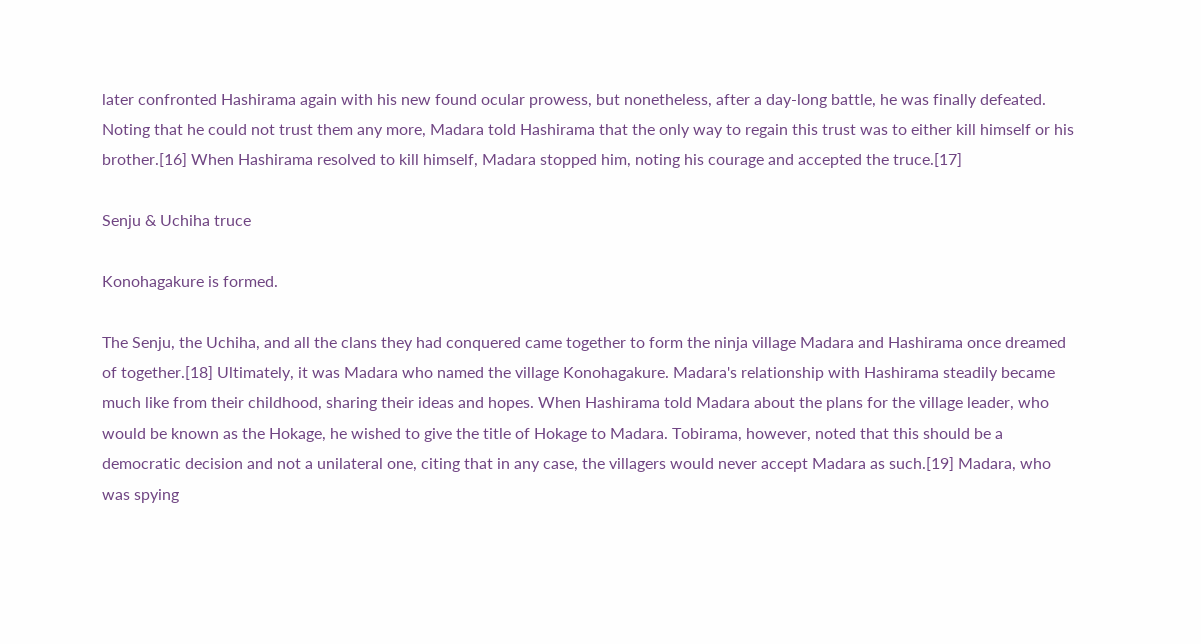later confronted Hashirama again with his new found ocular prowess, but nonetheless, after a day-long battle, he was finally defeated. Noting that he could not trust them any more, Madara told Hashirama that the only way to regain this trust was to either kill himself or his brother.[16] When Hashirama resolved to kill himself, Madara stopped him, noting his courage and accepted the truce.[17]

Senju & Uchiha truce

Konohagakure is formed.

The Senju, the Uchiha, and all the clans they had conquered came together to form the ninja village Madara and Hashirama once dreamed of together.[18] Ultimately, it was Madara who named the village Konohagakure. Madara's relationship with Hashirama steadily became much like from their childhood, sharing their ideas and hopes. When Hashirama told Madara about the plans for the village leader, who would be known as the Hokage, he wished to give the title of Hokage to Madara. Tobirama, however, noted that this should be a democratic decision and not a unilateral one, citing that in any case, the villagers would never accept Madara as such.[19] Madara, who was spying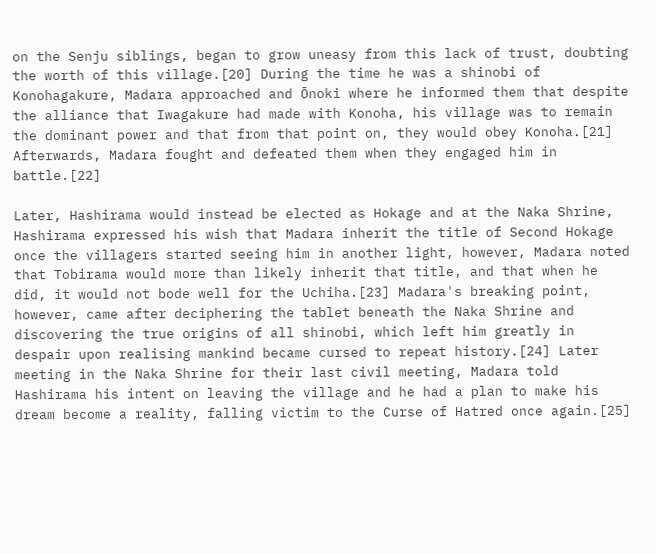on the Senju siblings, began to grow uneasy from this lack of trust, doubting the worth of this village.[20] During the time he was a shinobi of Konohagakure, Madara approached and Ōnoki where he informed them that despite the alliance that Iwagakure had made with Konoha, his village was to remain the dominant power and that from that point on, they would obey Konoha.[21] Afterwards, Madara fought and defeated them when they engaged him in battle.[22]

Later, Hashirama would instead be elected as Hokage and at the Naka Shrine, Hashirama expressed his wish that Madara inherit the title of Second Hokage once the villagers started seeing him in another light, however, Madara noted that Tobirama would more than likely inherit that title, and that when he did, it would not bode well for the Uchiha.[23] Madara's breaking point, however, came after deciphering the tablet beneath the Naka Shrine and discovering the true origins of all shinobi, which left him greatly in despair upon realising mankind became cursed to repeat history.[24] Later meeting in the Naka Shrine for their last civil meeting, Madara told Hashirama his intent on leaving the village and he had a plan to make his dream become a reality, falling victim to the Curse of Hatred once again.[25]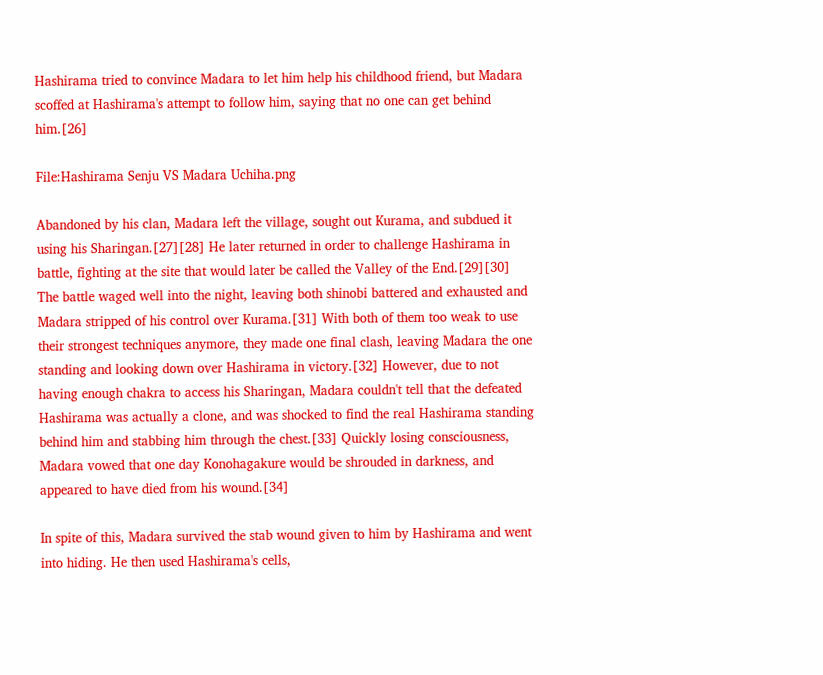Hashirama tried to convince Madara to let him help his childhood friend, but Madara scoffed at Hashirama's attempt to follow him, saying that no one can get behind him.[26]

File:Hashirama Senju VS Madara Uchiha.png

Abandoned by his clan, Madara left the village, sought out Kurama, and subdued it using his Sharingan.[27][28] He later returned in order to challenge Hashirama in battle, fighting at the site that would later be called the Valley of the End.[29][30] The battle waged well into the night, leaving both shinobi battered and exhausted and Madara stripped of his control over Kurama.[31] With both of them too weak to use their strongest techniques anymore, they made one final clash, leaving Madara the one standing and looking down over Hashirama in victory.[32] However, due to not having enough chakra to access his Sharingan, Madara couldn't tell that the defeated Hashirama was actually a clone, and was shocked to find the real Hashirama standing behind him and stabbing him through the chest.[33] Quickly losing consciousness, Madara vowed that one day Konohagakure would be shrouded in darkness, and appeared to have died from his wound.[34]

In spite of this, Madara survived the stab wound given to him by Hashirama and went into hiding. He then used Hashirama's cells,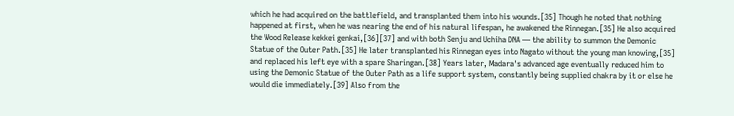which he had acquired on the battlefield, and transplanted them into his wounds.[35] Though he noted that nothing happened at first, when he was nearing the end of his natural lifespan, he awakened the Rinnegan.[35] He also acquired the Wood Release kekkei genkai,[36][37] and with both Senju and Uchiha DNA — the ability to summon the Demonic Statue of the Outer Path.[35] He later transplanted his Rinnegan eyes into Nagato without the young man knowing,[35] and replaced his left eye with a spare Sharingan.[38] Years later, Madara's advanced age eventually reduced him to using the Demonic Statue of the Outer Path as a life support system, constantly being supplied chakra by it or else he would die immediately.[39] Also from the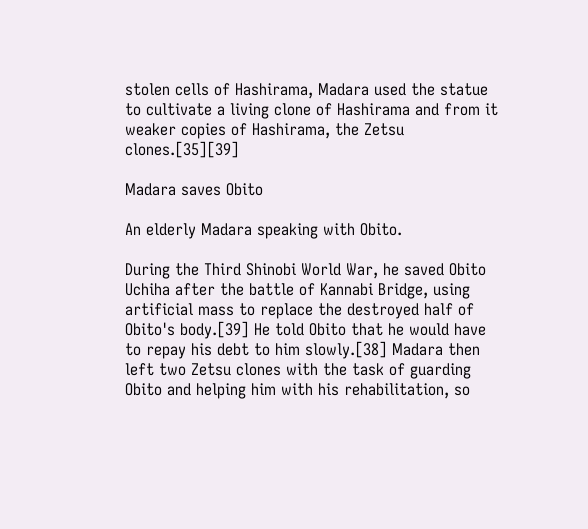stolen cells of Hashirama, Madara used the statue to cultivate a living clone of Hashirama and from it weaker copies of Hashirama, the Zetsu clones.[35][39]

Madara saves Obito

An elderly Madara speaking with Obito.

During the Third Shinobi World War, he saved Obito Uchiha after the battle of Kannabi Bridge, using artificial mass to replace the destroyed half of Obito's body.[39] He told Obito that he would have to repay his debt to him slowly.[38] Madara then left two Zetsu clones with the task of guarding Obito and helping him with his rehabilitation, so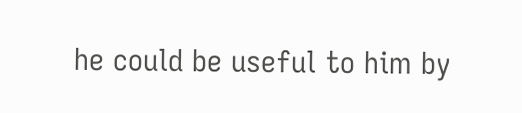he could be useful to him by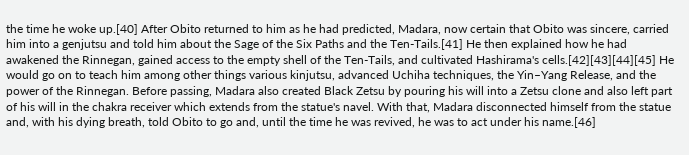the time he woke up.[40] After Obito returned to him as he had predicted, Madara, now certain that Obito was sincere, carried him into a genjutsu and told him about the Sage of the Six Paths and the Ten-Tails.[41] He then explained how he had awakened the Rinnegan, gained access to the empty shell of the Ten-Tails, and cultivated Hashirama's cells.[42][43][44][45] He would go on to teach him among other things various kinjutsu, advanced Uchiha techniques, the Yin–Yang Release, and the power of the Rinnegan. Before passing, Madara also created Black Zetsu by pouring his will into a Zetsu clone and also left part of his will in the chakra receiver which extends from the statue's navel. With that, Madara disconnected himself from the statue and, with his dying breath, told Obito to go and, until the time he was revived, he was to act under his name.[46]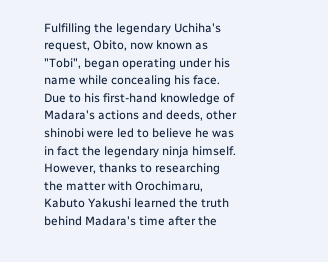Fulfilling the legendary Uchiha's request, Obito, now known as "Tobi", began operating under his name while concealing his face. Due to his first-hand knowledge of Madara's actions and deeds, other shinobi were led to believe he was in fact the legendary ninja himself. However, thanks to researching the matter with Orochimaru, Kabuto Yakushi learned the truth behind Madara's time after the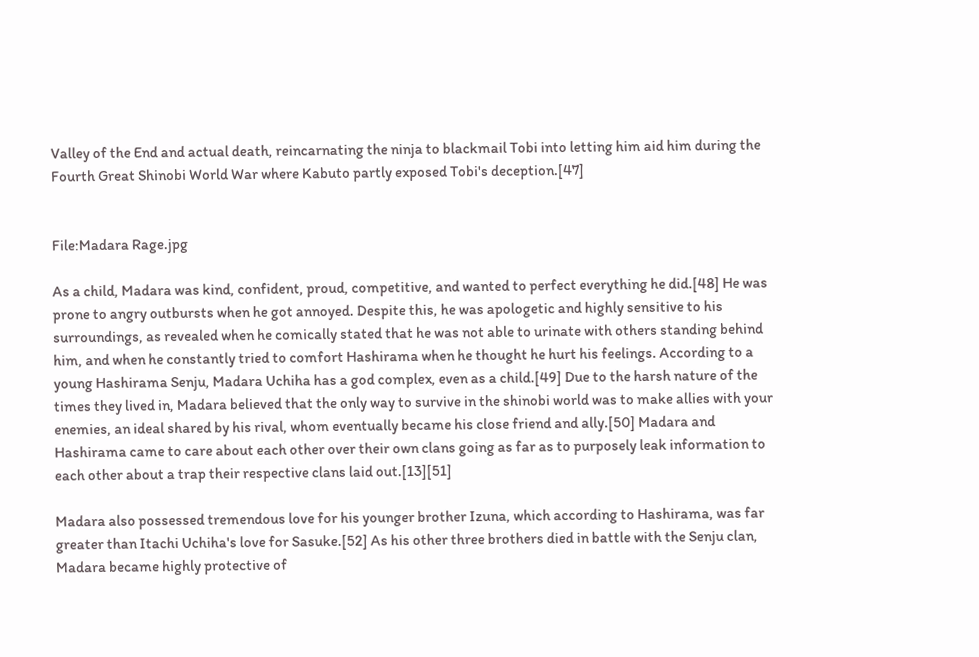Valley of the End and actual death, reincarnating the ninja to blackmail Tobi into letting him aid him during the Fourth Great Shinobi World War where Kabuto partly exposed Tobi's deception.[47]


File:Madara Rage.jpg

As a child, Madara was kind, confident, proud, competitive, and wanted to perfect everything he did.[48] He was prone to angry outbursts when he got annoyed. Despite this, he was apologetic and highly sensitive to his surroundings, as revealed when he comically stated that he was not able to urinate with others standing behind him, and when he constantly tried to comfort Hashirama when he thought he hurt his feelings. According to a young Hashirama Senju, Madara Uchiha has a god complex, even as a child.[49] Due to the harsh nature of the times they lived in, Madara believed that the only way to survive in the shinobi world was to make allies with your enemies, an ideal shared by his rival, whom eventually became his close friend and ally.[50] Madara and Hashirama came to care about each other over their own clans going as far as to purposely leak information to each other about a trap their respective clans laid out.[13][51]

Madara also possessed tremendous love for his younger brother Izuna, which according to Hashirama, was far greater than Itachi Uchiha's love for Sasuke.[52] As his other three brothers died in battle with the Senju clan, Madara became highly protective of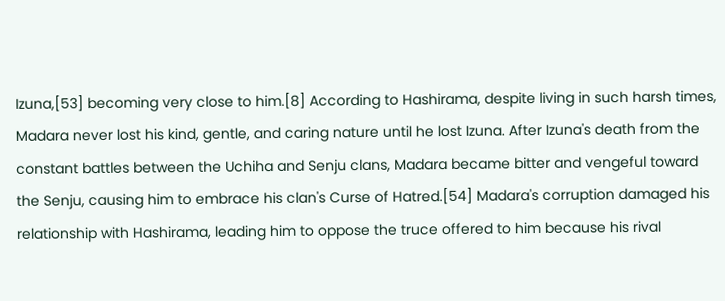Izuna,[53] becoming very close to him.[8] According to Hashirama, despite living in such harsh times, Madara never lost his kind, gentle, and caring nature until he lost Izuna. After Izuna's death from the constant battles between the Uchiha and Senju clans, Madara became bitter and vengeful toward the Senju, causing him to embrace his clan's Curse of Hatred.[54] Madara's corruption damaged his relationship with Hashirama, leading him to oppose the truce offered to him because his rival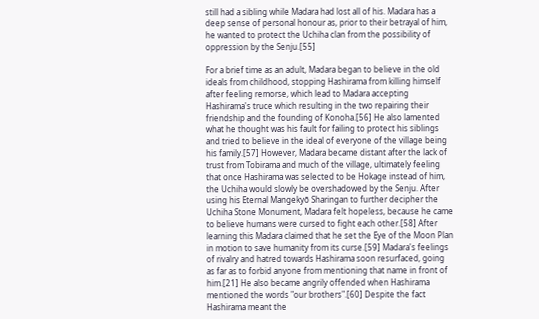still had a sibling while Madara had lost all of his. Madara has a deep sense of personal honour as, prior to their betrayal of him, he wanted to protect the Uchiha clan from the possibility of oppression by the Senju.[55]

For a brief time as an adult, Madara began to believe in the old ideals from childhood, stopping Hashirama from killing himself after feeling remorse, which lead to Madara accepting Hashirama's truce which resulting in the two repairing their friendship and the founding of Konoha.[56] He also lamented what he thought was his fault for failing to protect his siblings and tried to believe in the ideal of everyone of the village being his family.[57] However, Madara became distant after the lack of trust from Tobirama and much of the village, ultimately feeling that once Hashirama was selected to be Hokage instead of him, the Uchiha would slowly be overshadowed by the Senju. After using his Eternal Mangekyō Sharingan to further decipher the Uchiha Stone Monument, Madara felt hopeless, because he came to believe humans were cursed to fight each other.[58] After learning this Madara claimed that he set the Eye of the Moon Plan in motion to save humanity from its curse.[59] Madara's feelings of rivalry and hatred towards Hashirama soon resurfaced, going as far as to forbid anyone from mentioning that name in front of him.[21] He also became angrily offended when Hashirama mentioned the words "our brothers".[60] Despite the fact Hashirama meant the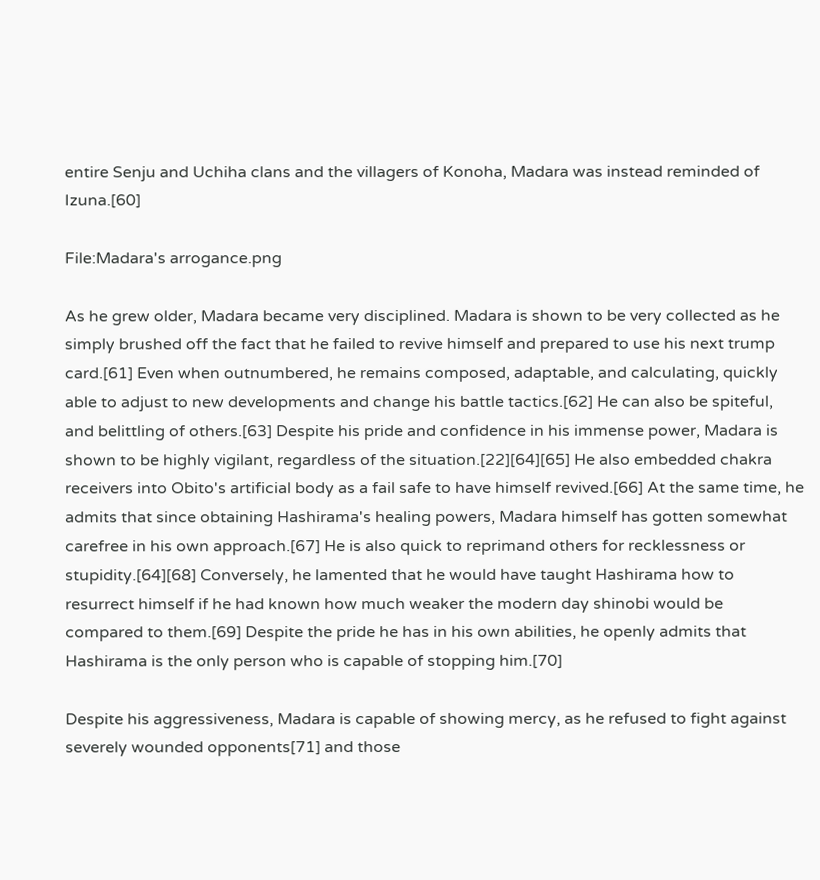entire Senju and Uchiha clans and the villagers of Konoha, Madara was instead reminded of Izuna.[60]

File:Madara's arrogance.png

As he grew older, Madara became very disciplined. Madara is shown to be very collected as he simply brushed off the fact that he failed to revive himself and prepared to use his next trump card.[61] Even when outnumbered, he remains composed, adaptable, and calculating, quickly able to adjust to new developments and change his battle tactics.[62] He can also be spiteful, and belittling of others.[63] Despite his pride and confidence in his immense power, Madara is shown to be highly vigilant, regardless of the situation.[22][64][65] He also embedded chakra receivers into Obito's artificial body as a fail safe to have himself revived.[66] At the same time, he admits that since obtaining Hashirama's healing powers, Madara himself has gotten somewhat carefree in his own approach.[67] He is also quick to reprimand others for recklessness or stupidity.[64][68] Conversely, he lamented that he would have taught Hashirama how to resurrect himself if he had known how much weaker the modern day shinobi would be compared to them.[69] Despite the pride he has in his own abilities, he openly admits that Hashirama is the only person who is capable of stopping him.[70]

Despite his aggressiveness, Madara is capable of showing mercy, as he refused to fight against severely wounded opponents[71] and those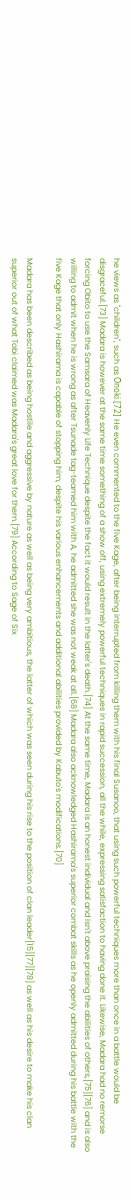he views as "children", such as Ōnoki.[72] He even commented to the five Kage, after being interrupted from killing them with his final Susanoo, that using such powerful techniques more than once in a battle would be disgraceful.[73] Madara is however at the same time something of a show off, using extremely powerful techniques in rapid succession, all the while, expressing satisfaction to having done it. Likewise, Madara had no remorse forcing Obito to use the Samsara of Heavenly Life Technique despite the fact it would result in the latter's death.[74] At the same time, Madara is an honest individual and isn't above praising the abilities of others,[75][76] and is also willing to admit when he is wrong as after Tsunade tag-teamed him with A, he admitted she was not weak at all.[68] Madara also acknowledged Hashirama's superior combat skills as he openly admitted during his battle with the five Kage that only Hashirama is capable of stopping him, despite his various enhancements and additional abilities provided by Kabuto's modifications.[70]

Madara has been described as being hostile and aggressive by nature as well as being very ambitious, the latter of which was seen during his rise to the position of clan leader[15][77][78] as well as his desire to make his clan superior out of what Tobi claimed was Madara's great love for them.[79] According to Sage of Six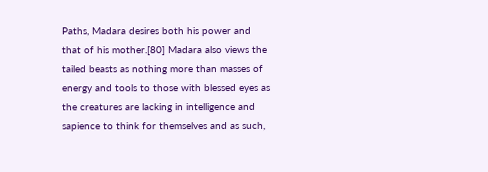Paths, Madara desires both his power and that of his mother.[80] Madara also views the tailed beasts as nothing more than masses of energy and tools to those with blessed eyes as the creatures are lacking in intelligence and sapience to think for themselves and as such,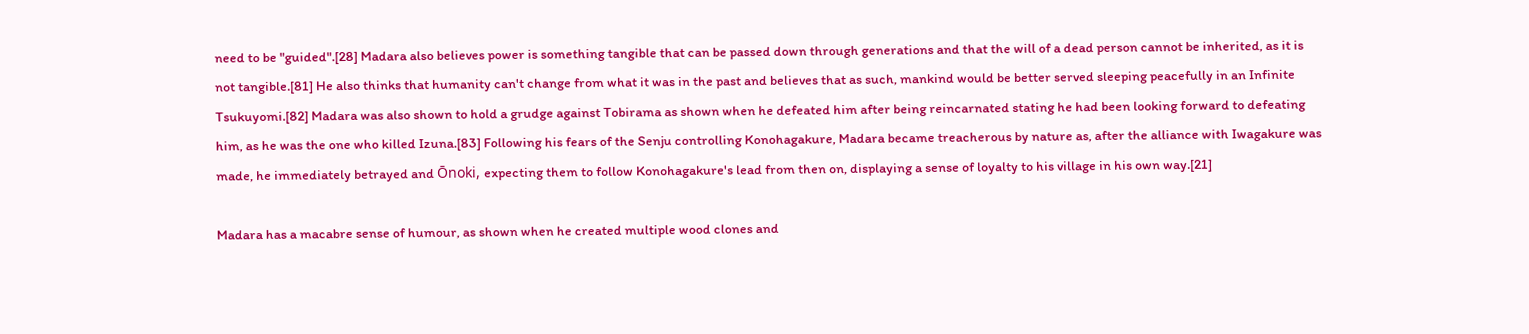need to be "guided".[28] Madara also believes power is something tangible that can be passed down through generations and that the will of a dead person cannot be inherited, as it is not tangible.[81] He also thinks that humanity can't change from what it was in the past and believes that as such, mankind would be better served sleeping peacefully in an Infinite Tsukuyomi.[82] Madara was also shown to hold a grudge against Tobirama as shown when he defeated him after being reincarnated stating he had been looking forward to defeating him, as he was the one who killed Izuna.[83] Following his fears of the Senju controlling Konohagakure, Madara became treacherous by nature as, after the alliance with Iwagakure was made, he immediately betrayed and Ōnoki, expecting them to follow Konohagakure's lead from then on, displaying a sense of loyalty to his village in his own way.[21]

Madara has a macabre sense of humour, as shown when he created multiple wood clones and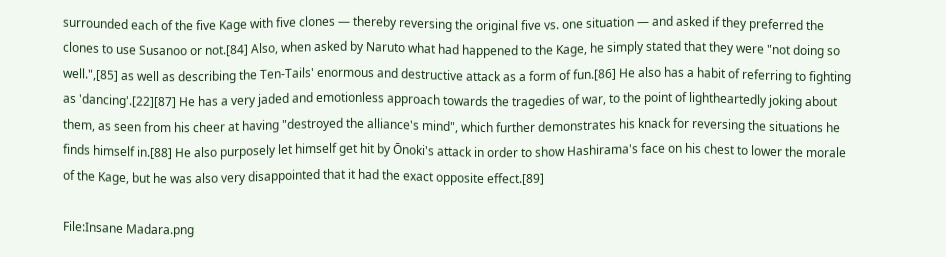surrounded each of the five Kage with five clones — thereby reversing the original five vs. one situation — and asked if they preferred the clones to use Susanoo or not.[84] Also, when asked by Naruto what had happened to the Kage, he simply stated that they were "not doing so well.",[85] as well as describing the Ten-Tails' enormous and destructive attack as a form of fun.[86] He also has a habit of referring to fighting as 'dancing'.[22][87] He has a very jaded and emotionless approach towards the tragedies of war, to the point of lightheartedly joking about them, as seen from his cheer at having "destroyed the alliance's mind", which further demonstrates his knack for reversing the situations he finds himself in.[88] He also purposely let himself get hit by Ōnoki's attack in order to show Hashirama's face on his chest to lower the morale of the Kage, but he was also very disappointed that it had the exact opposite effect.[89]

File:Insane Madara.png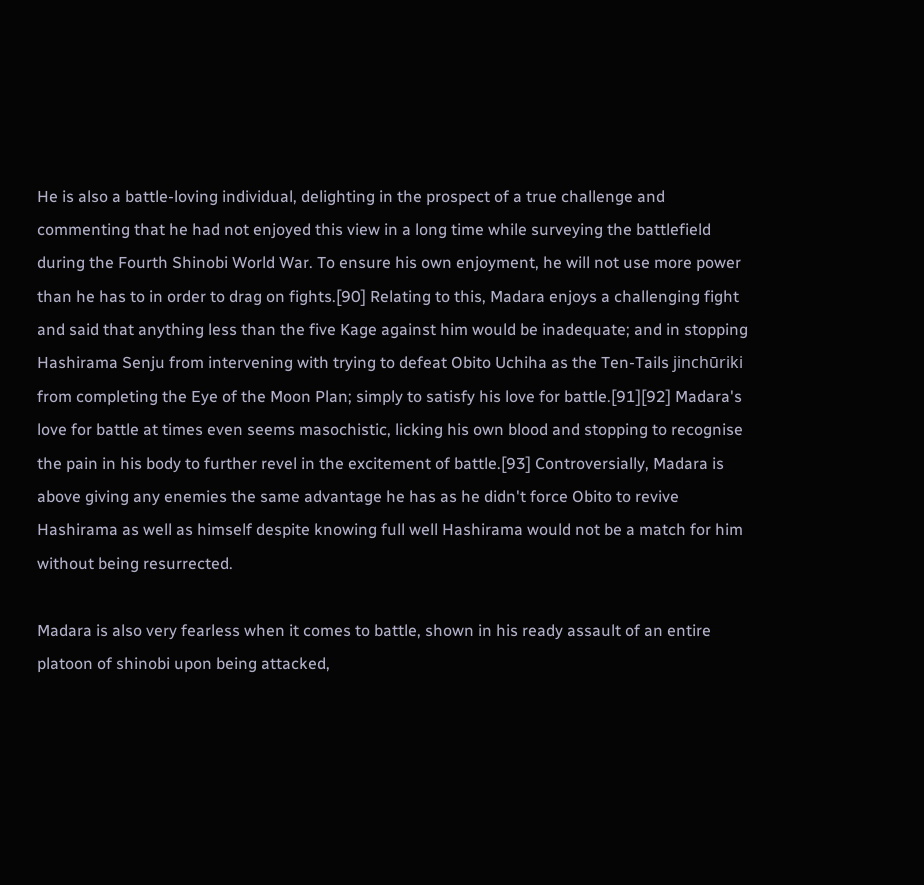He is also a battle-loving individual, delighting in the prospect of a true challenge and commenting that he had not enjoyed this view in a long time while surveying the battlefield during the Fourth Shinobi World War. To ensure his own enjoyment, he will not use more power than he has to in order to drag on fights.[90] Relating to this, Madara enjoys a challenging fight and said that anything less than the five Kage against him would be inadequate; and in stopping Hashirama Senju from intervening with trying to defeat Obito Uchiha as the Ten-Tails jinchūriki from completing the Eye of the Moon Plan; simply to satisfy his love for battle.[91][92] Madara's love for battle at times even seems masochistic, licking his own blood and stopping to recognise the pain in his body to further revel in the excitement of battle.[93] Controversially, Madara is above giving any enemies the same advantage he has as he didn't force Obito to revive Hashirama as well as himself despite knowing full well Hashirama would not be a match for him without being resurrected.

Madara is also very fearless when it comes to battle, shown in his ready assault of an entire platoon of shinobi upon being attacked,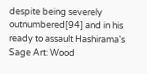despite being severely outnumbered[94] and in his ready to assault Hashirama's Sage Art: Wood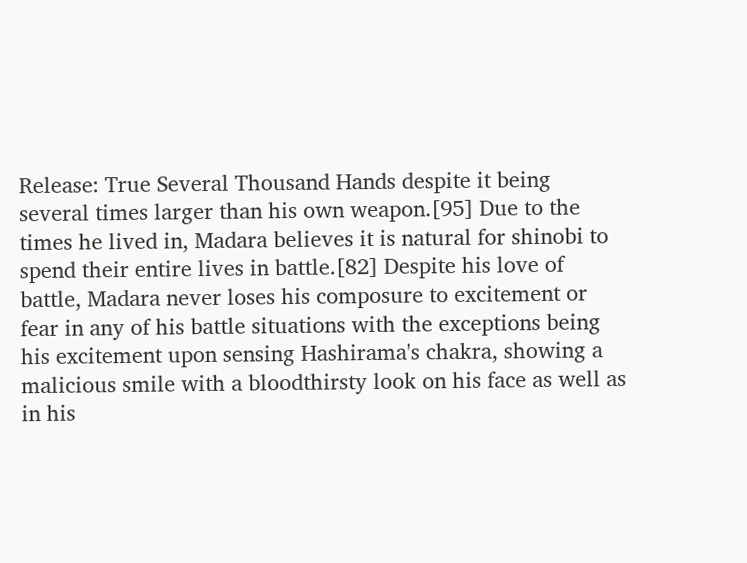Release: True Several Thousand Hands despite it being several times larger than his own weapon.[95] Due to the times he lived in, Madara believes it is natural for shinobi to spend their entire lives in battle.[82] Despite his love of battle, Madara never loses his composure to excitement or fear in any of his battle situations with the exceptions being his excitement upon sensing Hashirama's chakra, showing a malicious smile with a bloodthirsty look on his face as well as in his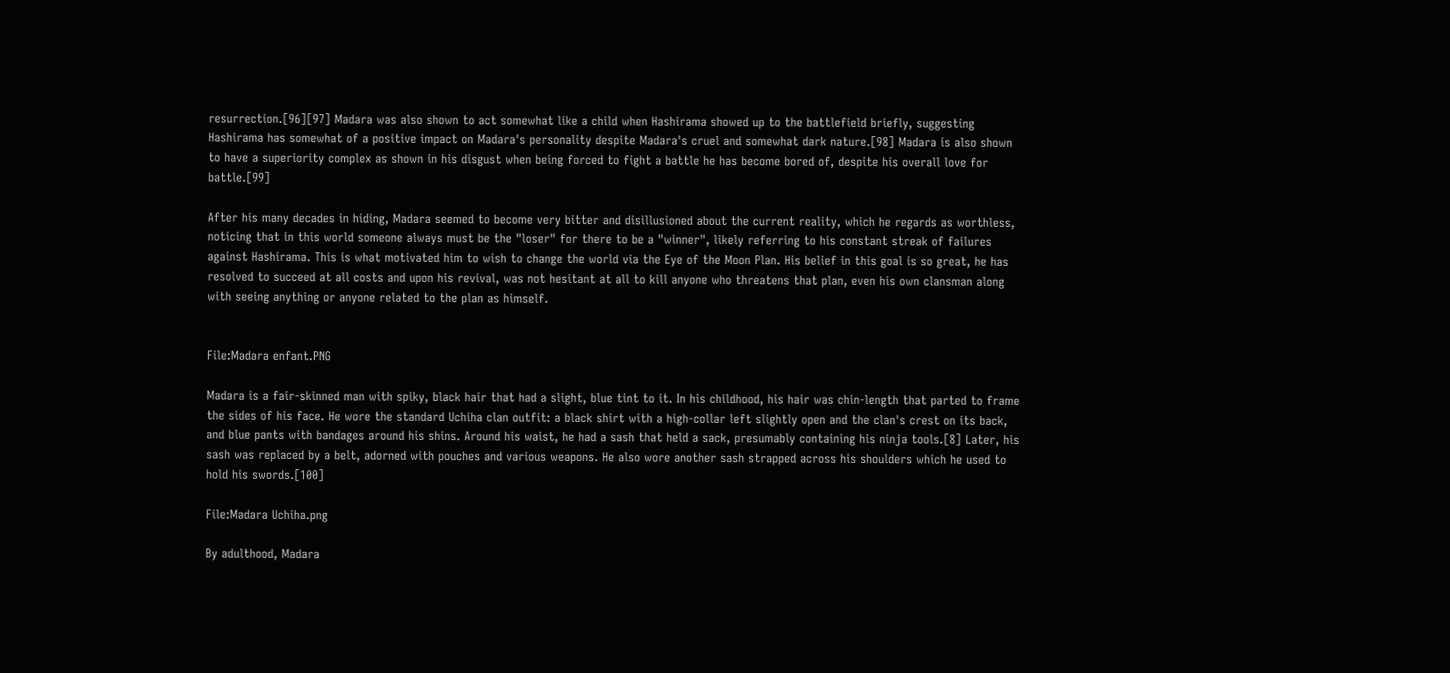resurrection.[96][97] Madara was also shown to act somewhat like a child when Hashirama showed up to the battlefield briefly, suggesting Hashirama has somewhat of a positive impact on Madara's personality despite Madara's cruel and somewhat dark nature.[98] Madara is also shown to have a superiority complex as shown in his disgust when being forced to fight a battle he has become bored of, despite his overall love for battle.[99]

After his many decades in hiding, Madara seemed to become very bitter and disillusioned about the current reality, which he regards as worthless, noticing that in this world someone always must be the "loser" for there to be a "winner", likely referring to his constant streak of failures against Hashirama. This is what motivated him to wish to change the world via the Eye of the Moon Plan. His belief in this goal is so great, he has resolved to succeed at all costs and upon his revival, was not hesitant at all to kill anyone who threatens that plan, even his own clansman along with seeing anything or anyone related to the plan as himself.


File:Madara enfant.PNG

Madara is a fair-skinned man with spiky, black hair that had a slight, blue tint to it. In his childhood, his hair was chin-length that parted to frame the sides of his face. He wore the standard Uchiha clan outfit: a black shirt with a high-collar left slightly open and the clan's crest on its back, and blue pants with bandages around his shins. Around his waist, he had a sash that held a sack, presumably containing his ninja tools.[8] Later, his sash was replaced by a belt, adorned with pouches and various weapons. He also wore another sash strapped across his shoulders which he used to hold his swords.[100]

File:Madara Uchiha.png

By adulthood, Madara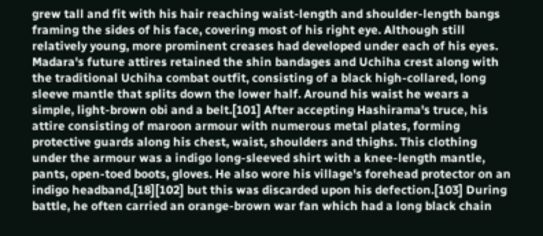grew tall and fit with his hair reaching waist-length and shoulder-length bangs framing the sides of his face, covering most of his right eye. Although still relatively young, more prominent creases had developed under each of his eyes. Madara's future attires retained the shin bandages and Uchiha crest along with the traditional Uchiha combat outfit, consisting of a black high-collared, long sleeve mantle that splits down the lower half. Around his waist he wears a simple, light-brown obi and a belt.[101] After accepting Hashirama's truce, his attire consisting of maroon armour with numerous metal plates, forming protective guards along his chest, waist, shoulders and thighs. This clothing under the armour was a indigo long-sleeved shirt with a knee-length mantle, pants, open-toed boots, gloves. He also wore his village's forehead protector on an indigo headband,[18][102] but this was discarded upon his defection.[103] During battle, he often carried an orange-brown war fan which had a long black chain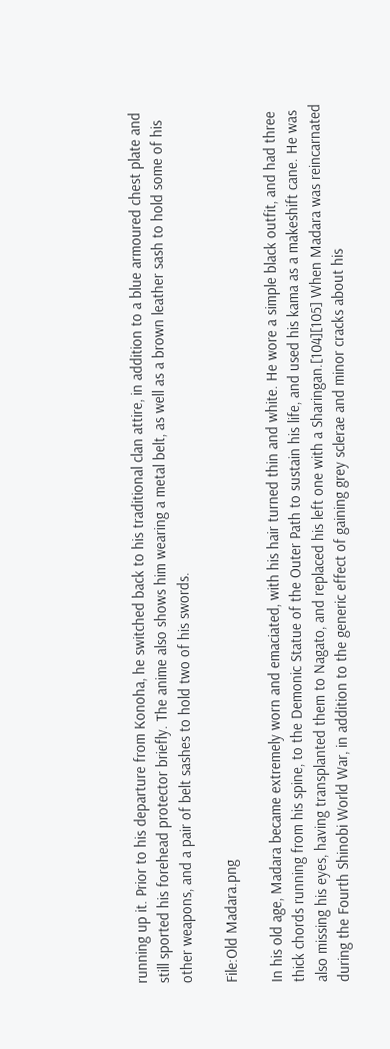running up it. Prior to his departure from Konoha, he switched back to his traditional clan attire, in addition to a blue armoured chest plate and still sported his forehead protector briefly. The anime also shows him wearing a metal belt, as well as a brown leather sash to hold some of his other weapons, and a pair of belt sashes to hold two of his swords.

File:Old Madara.png

In his old age, Madara became extremely worn and emaciated, with his hair turned thin and white. He wore a simple black outfit, and had three thick chords running from his spine, to the Demonic Statue of the Outer Path to sustain his life, and used his kama as a makeshift cane. He was also missing his eyes, having transplanted them to Nagato, and replaced his left one with a Sharingan.[104][105] When Madara was reincarnated during the Fourth Shinobi World War, in addition to the generic effect of gaining grey sclerae and minor cracks about his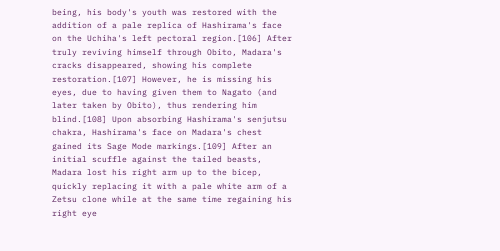being, his body's youth was restored with the addition of a pale replica of Hashirama's face on the Uchiha's left pectoral region.[106] After truly reviving himself through Obito, Madara's cracks disappeared, showing his complete restoration.[107] However, he is missing his eyes, due to having given them to Nagato (and later taken by Obito), thus rendering him blind.[108] Upon absorbing Hashirama's senjutsu chakra, Hashirama's face on Madara's chest gained its Sage Mode markings.[109] After an initial scuffle against the tailed beasts, Madara lost his right arm up to the bicep, quickly replacing it with a pale white arm of a Zetsu clone while at the same time regaining his right eye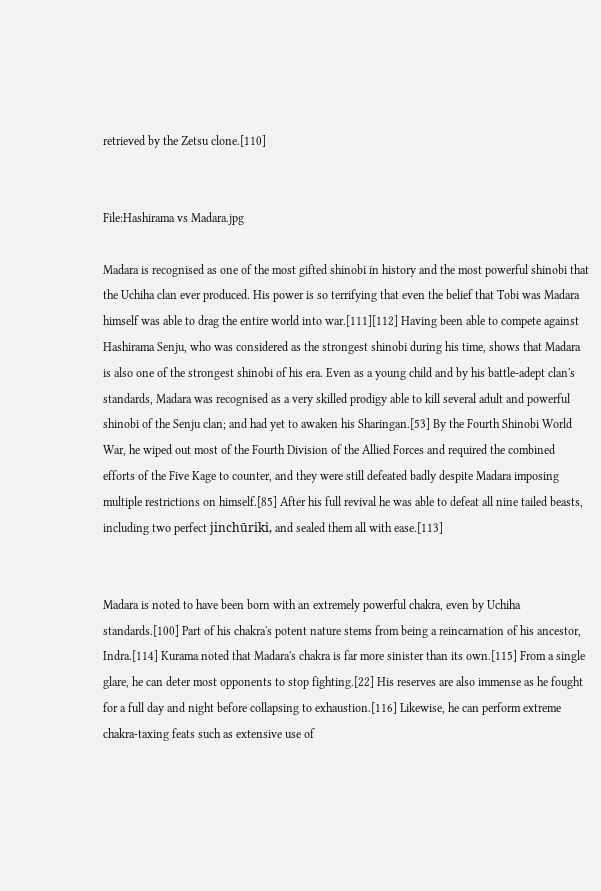retrieved by the Zetsu clone.[110]


File:Hashirama vs Madara.jpg

Madara is recognised as one of the most gifted shinobi in history and the most powerful shinobi that the Uchiha clan ever produced. His power is so terrifying that even the belief that Tobi was Madara himself was able to drag the entire world into war.[111][112] Having been able to compete against Hashirama Senju, who was considered as the strongest shinobi during his time, shows that Madara is also one of the strongest shinobi of his era. Even as a young child and by his battle-adept clan's standards, Madara was recognised as a very skilled prodigy able to kill several adult and powerful shinobi of the Senju clan; and had yet to awaken his Sharingan.[53] By the Fourth Shinobi World War, he wiped out most of the Fourth Division of the Allied Forces and required the combined efforts of the Five Kage to counter, and they were still defeated badly despite Madara imposing multiple restrictions on himself.[85] After his full revival he was able to defeat all nine tailed beasts, including two perfect jinchūriki, and sealed them all with ease.[113]


Madara is noted to have been born with an extremely powerful chakra, even by Uchiha standards.[100] Part of his chakra's potent nature stems from being a reincarnation of his ancestor, Indra.[114] Kurama noted that Madara's chakra is far more sinister than its own.[115] From a single glare, he can deter most opponents to stop fighting.[22] His reserves are also immense as he fought for a full day and night before collapsing to exhaustion.[116] Likewise, he can perform extreme chakra-taxing feats such as extensive use of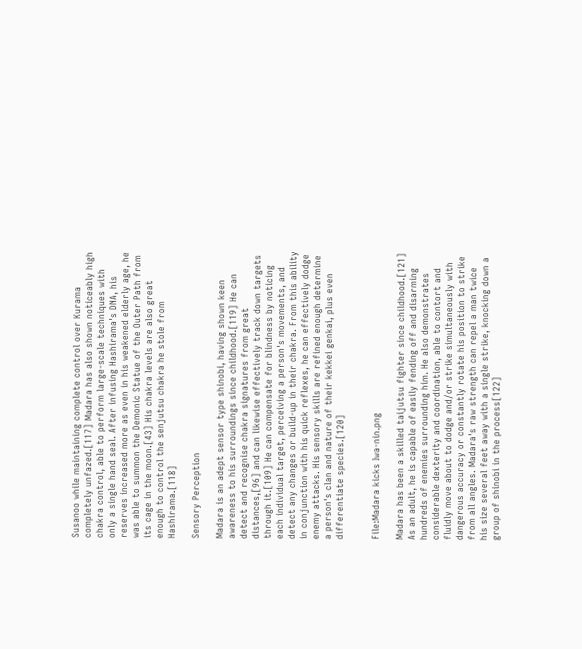Susanoo while maintaining complete control over Kurama completely unfazed.[117] Madara has also shown noticeably high chakra control, able to perform large-scale techniques with only a single hand seal. After infusing Hashirama's DNA, his reserves increased more as even in his weakened elderly age, he was able to summon the Demonic Statue of the Outer Path from its cage in the moon.[43] His chakra levels are also great enough to control the senjutsu chakra he stole from Hashirama.[118]

Sensory Perception

Madara is an adept sensor type shinobi, having shown keen awareness to his surroundings since childhood.[119] He can detect and recognise chakra signatures from great distances,[96] and can likewise effectively track down targets through it.[109] He can compensate for blindness by noticing each individual target, perceiving a person's movements, and detect any changes or build-up in their chakra. From this ability in conjunction with his quick reflexes, he can effectively dodge enemy attacks. His sensory skills are refined enough determine a person's clan and nature of their kekkei genkai, plus even differentiate species.[120]


File:Madara kicks Iwa-nin.png

Madara has been a skilled taijutsu fighter since childhood.[121] As an adult, he is capable of easily fending off and disarming hundreds of enemies surrounding him. He also demonstrates considerable dexterity and coordination, able to contort and fluidly move about to dodge and/or strike simultaneously with dangerous accuracy or constantly rotate his position to strike from all angles. Madara's raw strength can repel a man twice his size several feet away with a single strike, knocking down a group of shinobi in the process[122]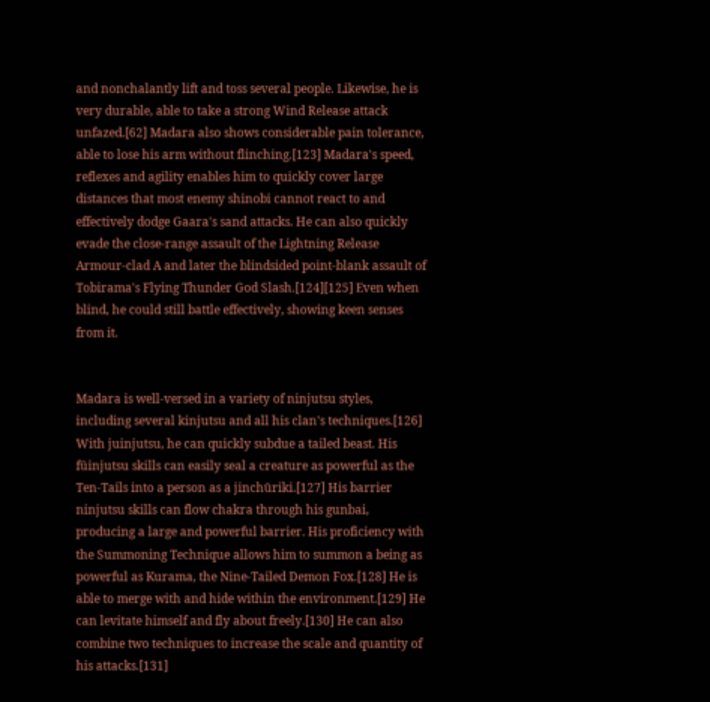and nonchalantly lift and toss several people. Likewise, he is very durable, able to take a strong Wind Release attack unfazed.[62] Madara also shows considerable pain tolerance, able to lose his arm without flinching.[123] Madara's speed, reflexes and agility enables him to quickly cover large distances that most enemy shinobi cannot react to and effectively dodge Gaara's sand attacks. He can also quickly evade the close-range assault of the Lightning Release Armour-clad A and later the blindsided point-blank assault of Tobirama's Flying Thunder God Slash.[124][125] Even when blind, he could still battle effectively, showing keen senses from it.


Madara is well-versed in a variety of ninjutsu styles, including several kinjutsu and all his clan's techniques.[126] With juinjutsu, he can quickly subdue a tailed beast. His fūinjutsu skills can easily seal a creature as powerful as the Ten-Tails into a person as a jinchūriki.[127] His barrier ninjutsu skills can flow chakra through his gunbai, producing a large and powerful barrier. His proficiency with the Summoning Technique allows him to summon a being as powerful as Kurama, the Nine-Tailed Demon Fox.[128] He is able to merge with and hide within the environment.[129] He can levitate himself and fly about freely.[130] He can also combine two techniques to increase the scale and quantity of his attacks.[131]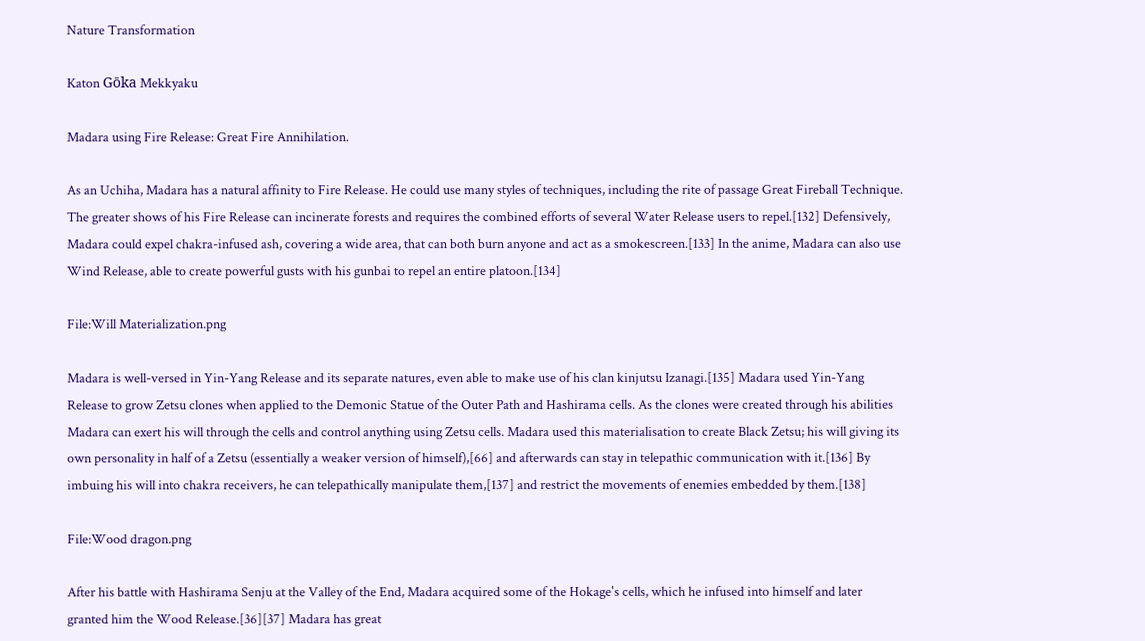Nature Transformation

Katon Gōka Mekkyaku

Madara using Fire Release: Great Fire Annihilation.

As an Uchiha, Madara has a natural affinity to Fire Release. He could use many styles of techniques, including the rite of passage Great Fireball Technique. The greater shows of his Fire Release can incinerate forests and requires the combined efforts of several Water Release users to repel.[132] Defensively, Madara could expel chakra-infused ash, covering a wide area, that can both burn anyone and act as a smokescreen.[133] In the anime, Madara can also use Wind Release, able to create powerful gusts with his gunbai to repel an entire platoon.[134]

File:Will Materialization.png

Madara is well-versed in Yin-Yang Release and its separate natures, even able to make use of his clan kinjutsu Izanagi.[135] Madara used Yin-Yang Release to grow Zetsu clones when applied to the Demonic Statue of the Outer Path and Hashirama cells. As the clones were created through his abilities Madara can exert his will through the cells and control anything using Zetsu cells. Madara used this materialisation to create Black Zetsu; his will giving its own personality in half of a Zetsu (essentially a weaker version of himself),[66] and afterwards can stay in telepathic communication with it.[136] By imbuing his will into chakra receivers, he can telepathically manipulate them,[137] and restrict the movements of enemies embedded by them.[138]

File:Wood dragon.png

After his battle with Hashirama Senju at the Valley of the End, Madara acquired some of the Hokage's cells, which he infused into himself and later granted him the Wood Release.[36][37] Madara has great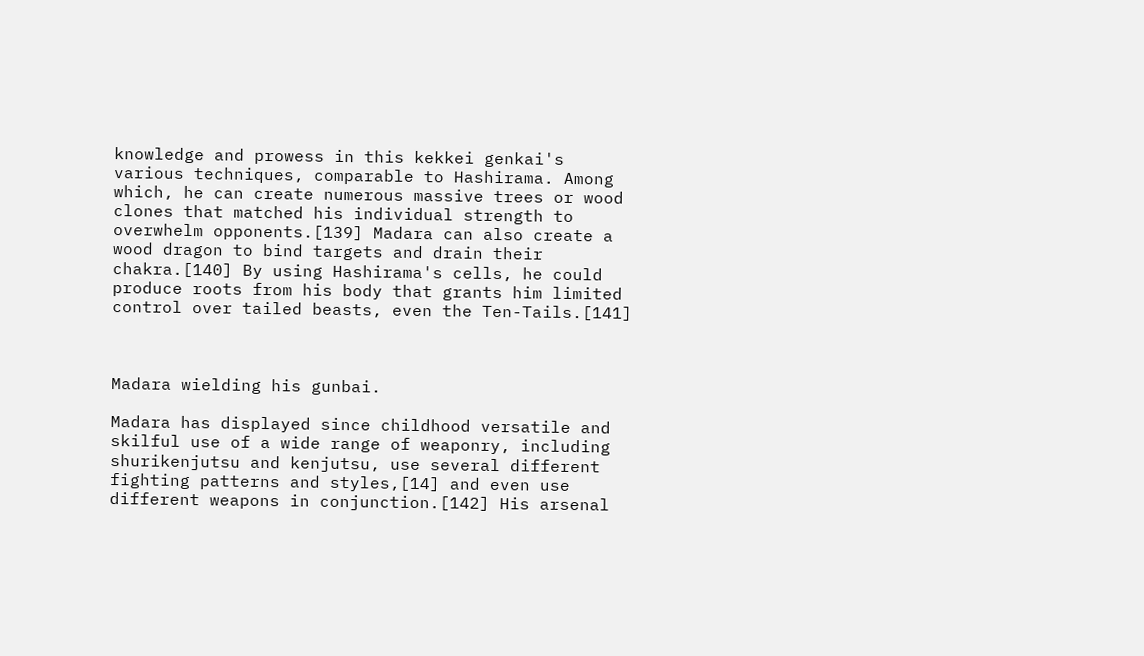knowledge and prowess in this kekkei genkai's various techniques, comparable to Hashirama. Among which, he can create numerous massive trees or wood clones that matched his individual strength to overwhelm opponents.[139] Madara can also create a wood dragon to bind targets and drain their chakra.[140] By using Hashirama's cells, he could produce roots from his body that grants him limited control over tailed beasts, even the Ten-Tails.[141]



Madara wielding his gunbai.

Madara has displayed since childhood versatile and skilful use of a wide range of weaponry, including shurikenjutsu and kenjutsu, use several different fighting patterns and styles,[14] and even use different weapons in conjunction.[142] His arsenal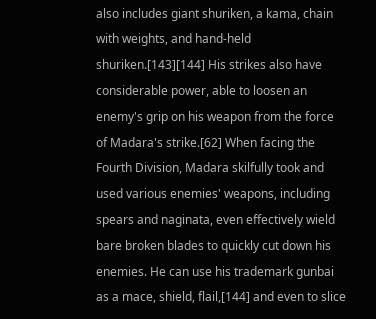also includes giant shuriken, a kama, chain with weights, and hand-held shuriken.[143][144] His strikes also have considerable power, able to loosen an enemy's grip on his weapon from the force of Madara's strike.[62] When facing the Fourth Division, Madara skilfully took and used various enemies' weapons, including spears and naginata, even effectively wield bare broken blades to quickly cut down his enemies. He can use his trademark gunbai as a mace, shield, flail,[144] and even to slice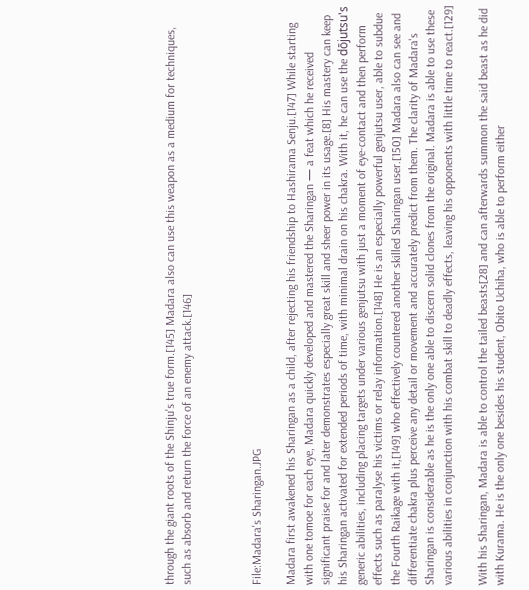through the giant roots of the Shinju's true form.[145] Madara also can use this weapon as a medium for techniques, such as absorb and return the force of an enemy attack.[146]



File:Madara's Sharingan.JPG

Madara first awakened his Sharingan as a child, after rejecting his friendship to Hashirama Senju.[147] While starting with one tomoe for each eye, Madara quickly developed and mastered the Sharingan — a feat which he received significant praise for and later demonstrates especially great skill and sheer power in its usage.[8] His mastery can keep his Sharingan activated for extended periods of time, with minimal drain on his chakra. With it, he can use the dōjutsu's generic abilities, including placing targets under various genjutsu with just a moment of eye-contact and then perform effects such as paralyse his victims or relay information.[148] He is an especially powerful genjutsu user, able to subdue the Fourth Raikage with it,[149] who effectively countered another skilled Sharingan user.[150] Madara also can see and differentiate chakra plus perceive any detail or movement and accurately predict from them. The clarity of Madara's Sharingan is considerable as he is the only one able to discern solid clones from the original. Madara is able to use these various abilities in conjunction with his combat skill to deadly effects, leaving his opponents with little time to react.[129]

With his Sharingan, Madara is able to control the tailed beasts[28] and can afterwards summon the said beast as he did with Kurama. He is the only one besides his student, Obito Uchiha, who is able to perform either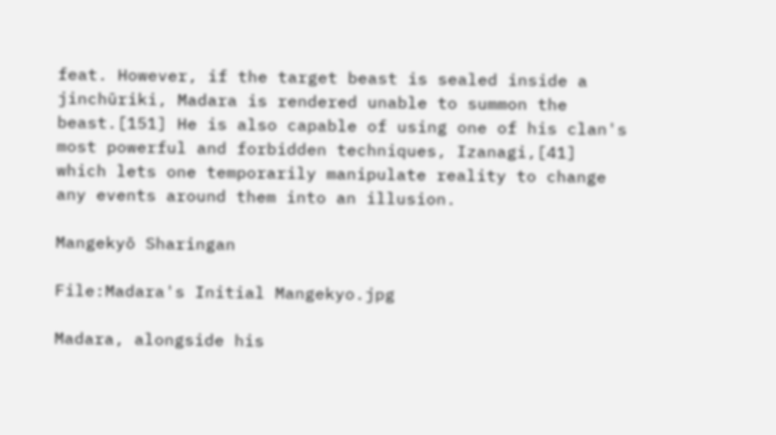feat. However, if the target beast is sealed inside a jinchūriki, Madara is rendered unable to summon the beast.[151] He is also capable of using one of his clan's most powerful and forbidden techniques, Izanagi,[41] which lets one temporarily manipulate reality to change any events around them into an illusion.

Mangekyō Sharingan

File:Madara's Initial Mangekyo.jpg

Madara, alongside his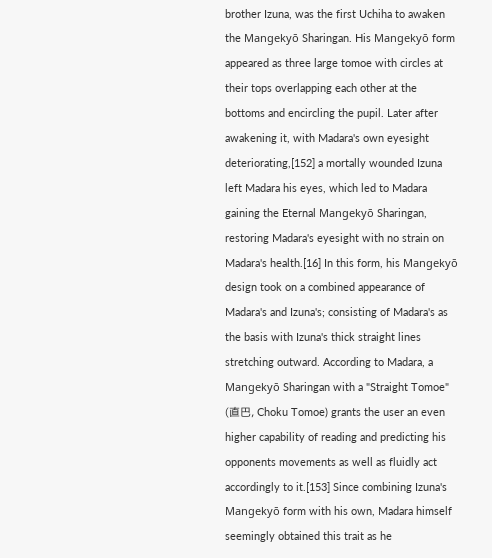brother Izuna, was the first Uchiha to awaken the Mangekyō Sharingan. His Mangekyō form appeared as three large tomoe with circles at their tops overlapping each other at the bottoms and encircling the pupil. Later after awakening it, with Madara's own eyesight deteriorating,[152] a mortally wounded Izuna left Madara his eyes, which led to Madara gaining the Eternal Mangekyō Sharingan, restoring Madara's eyesight with no strain on Madara's health.[16] In this form, his Mangekyō design took on a combined appearance of Madara's and Izuna's; consisting of Madara's as the basis with Izuna's thick straight lines stretching outward. According to Madara, a Mangekyō Sharingan with a "Straight Tomoe" (直巴, Choku Tomoe) grants the user an even higher capability of reading and predicting his opponents movements as well as fluidly act accordingly to it.[153] Since combining Izuna's Mangekyō form with his own, Madara himself seemingly obtained this trait as he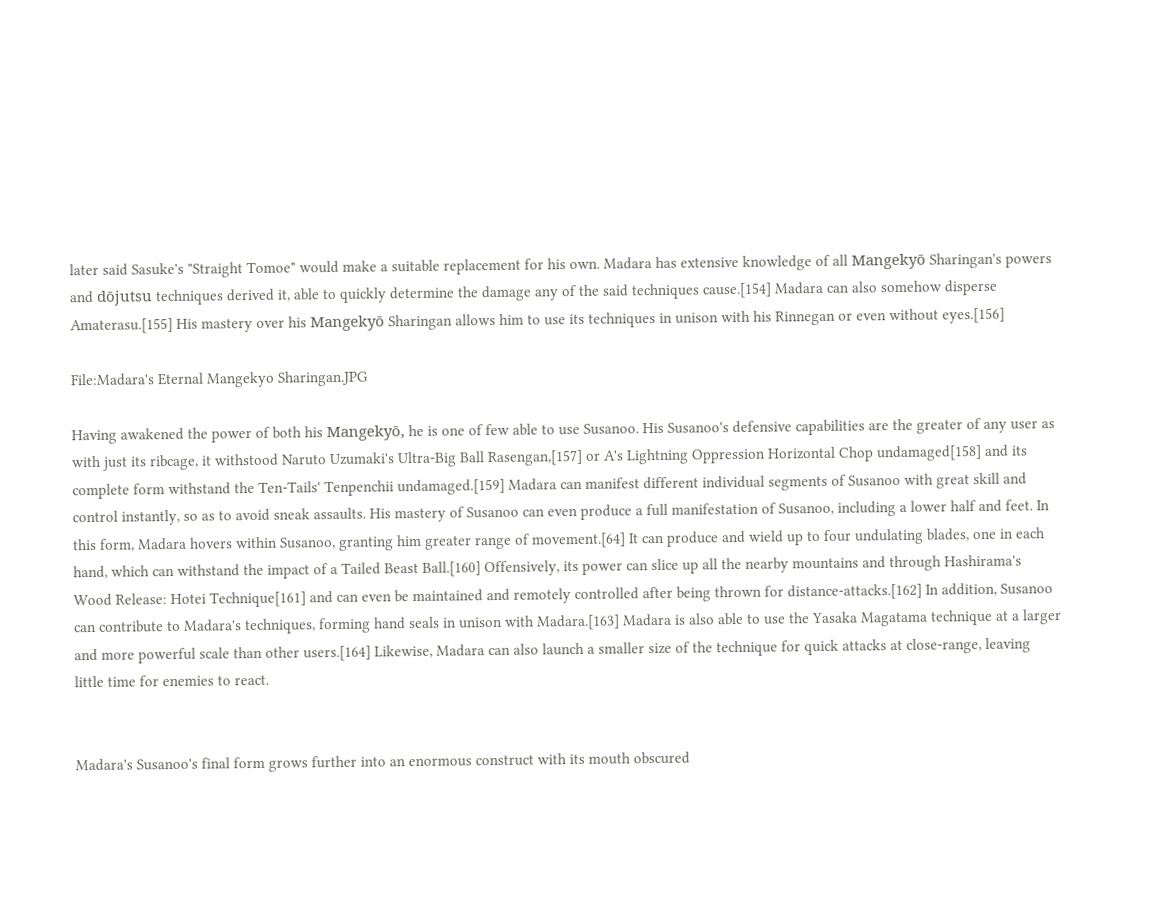later said Sasuke's "Straight Tomoe" would make a suitable replacement for his own. Madara has extensive knowledge of all Mangekyō Sharingan's powers and dōjutsu techniques derived it, able to quickly determine the damage any of the said techniques cause.[154] Madara can also somehow disperse Amaterasu.[155] His mastery over his Mangekyō Sharingan allows him to use its techniques in unison with his Rinnegan or even without eyes.[156]

File:Madara's Eternal Mangekyo Sharingan.JPG

Having awakened the power of both his Mangekyō, he is one of few able to use Susanoo. His Susanoo's defensive capabilities are the greater of any user as with just its ribcage, it withstood Naruto Uzumaki's Ultra-Big Ball Rasengan,[157] or A's Lightning Oppression Horizontal Chop undamaged[158] and its complete form withstand the Ten-Tails' Tenpenchii undamaged.[159] Madara can manifest different individual segments of Susanoo with great skill and control instantly, so as to avoid sneak assaults. His mastery of Susanoo can even produce a full manifestation of Susanoo, including a lower half and feet. In this form, Madara hovers within Susanoo, granting him greater range of movement.[64] It can produce and wield up to four undulating blades, one in each hand, which can withstand the impact of a Tailed Beast Ball.[160] Offensively, its power can slice up all the nearby mountains and through Hashirama's Wood Release: Hotei Technique[161] and can even be maintained and remotely controlled after being thrown for distance-attacks.[162] In addition, Susanoo can contribute to Madara's techniques, forming hand seals in unison with Madara.[163] Madara is also able to use the Yasaka Magatama technique at a larger and more powerful scale than other users.[164] Likewise, Madara can also launch a smaller size of the technique for quick attacks at close-range, leaving little time for enemies to react.


Madara's Susanoo's final form grows further into an enormous construct with its mouth obscured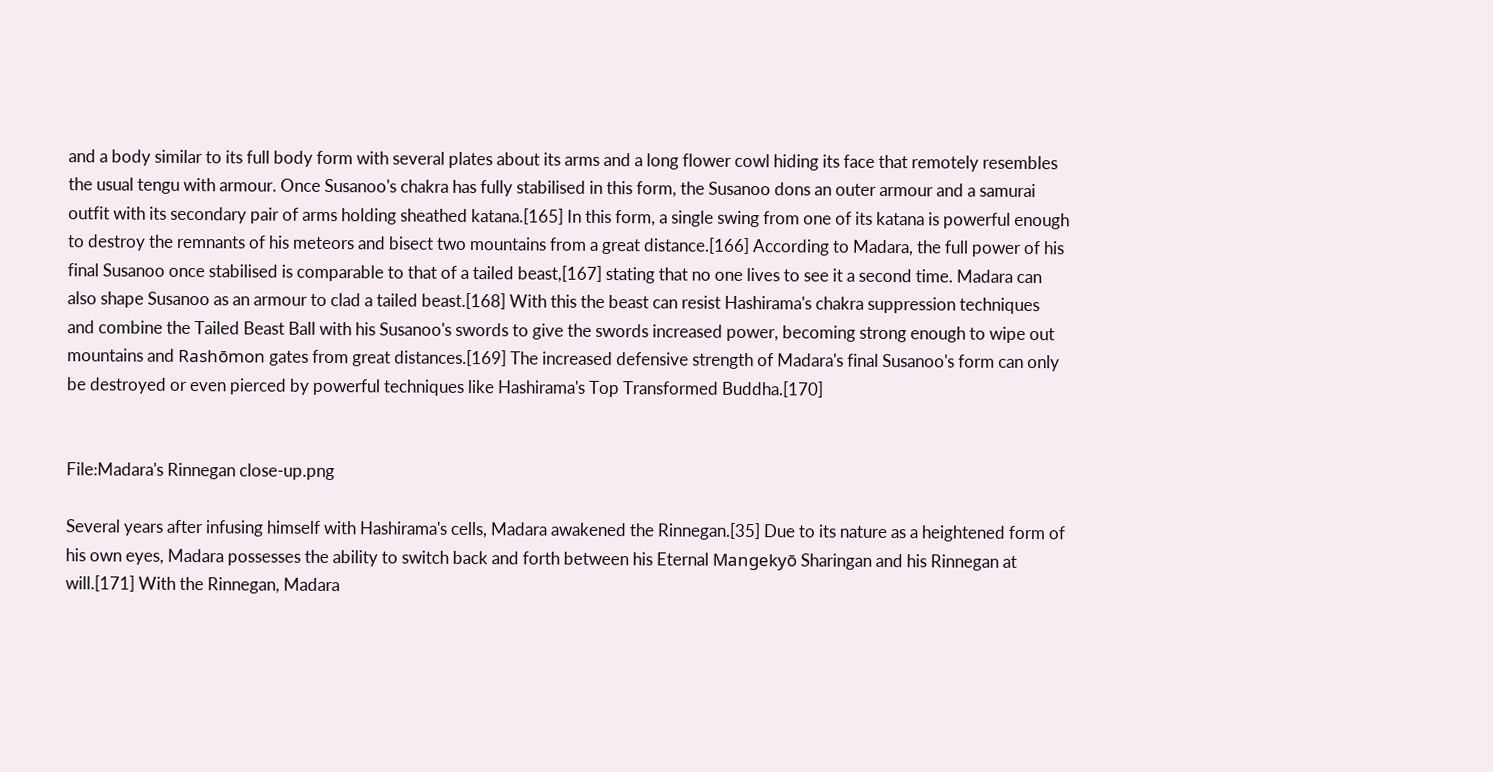and a body similar to its full body form with several plates about its arms and a long flower cowl hiding its face that remotely resembles the usual tengu with armour. Once Susanoo's chakra has fully stabilised in this form, the Susanoo dons an outer armour and a samurai outfit with its secondary pair of arms holding sheathed katana.[165] In this form, a single swing from one of its katana is powerful enough to destroy the remnants of his meteors and bisect two mountains from a great distance.[166] According to Madara, the full power of his final Susanoo once stabilised is comparable to that of a tailed beast,[167] stating that no one lives to see it a second time. Madara can also shape Susanoo as an armour to clad a tailed beast.[168] With this the beast can resist Hashirama's chakra suppression techniques and combine the Tailed Beast Ball with his Susanoo's swords to give the swords increased power, becoming strong enough to wipe out mountains and Rashōmon gates from great distances.[169] The increased defensive strength of Madara's final Susanoo's form can only be destroyed or even pierced by powerful techniques like Hashirama's Top Transformed Buddha.[170]


File:Madara's Rinnegan close-up.png

Several years after infusing himself with Hashirama's cells, Madara awakened the Rinnegan.[35] Due to its nature as a heightened form of his own eyes, Madara possesses the ability to switch back and forth between his Eternal Mangekyō Sharingan and his Rinnegan at will.[171] With the Rinnegan, Madara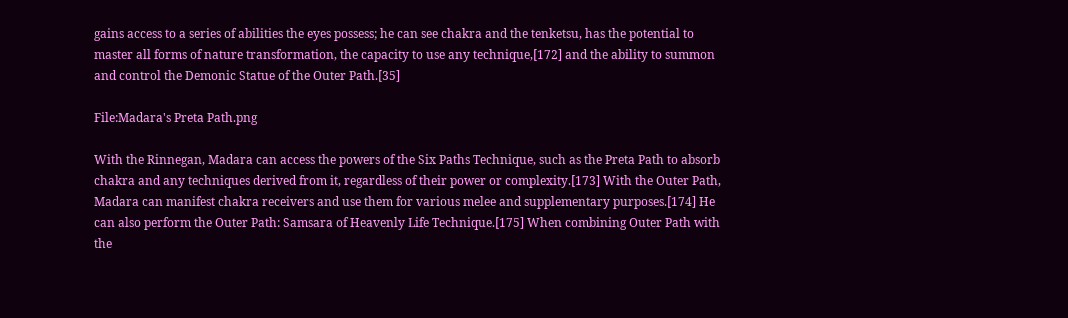gains access to a series of abilities the eyes possess; he can see chakra and the tenketsu, has the potential to master all forms of nature transformation, the capacity to use any technique,[172] and the ability to summon and control the Demonic Statue of the Outer Path.[35]

File:Madara's Preta Path.png

With the Rinnegan, Madara can access the powers of the Six Paths Technique, such as the Preta Path to absorb chakra and any techniques derived from it, regardless of their power or complexity.[173] With the Outer Path, Madara can manifest chakra receivers and use them for various melee and supplementary purposes.[174] He can also perform the Outer Path: Samsara of Heavenly Life Technique.[175] When combining Outer Path with the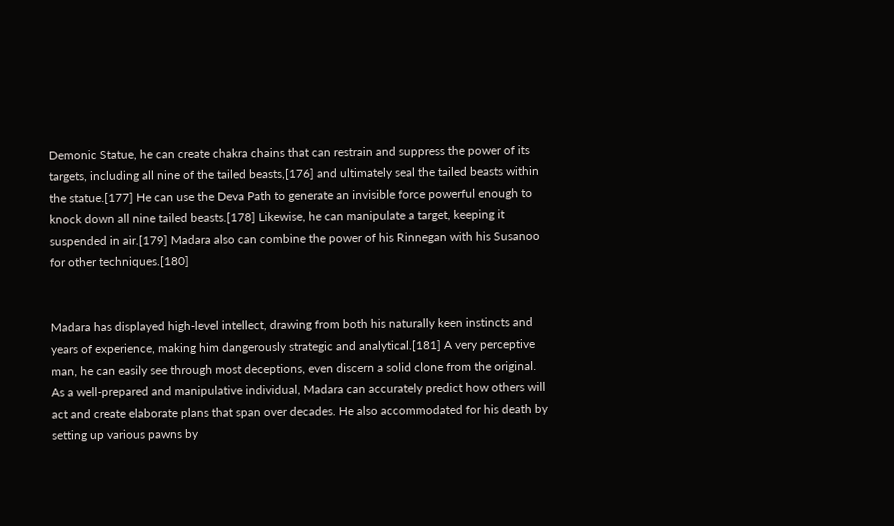Demonic Statue, he can create chakra chains that can restrain and suppress the power of its targets, including all nine of the tailed beasts,[176] and ultimately seal the tailed beasts within the statue.[177] He can use the Deva Path to generate an invisible force powerful enough to knock down all nine tailed beasts.[178] Likewise, he can manipulate a target, keeping it suspended in air.[179] Madara also can combine the power of his Rinnegan with his Susanoo for other techniques.[180]


Madara has displayed high-level intellect, drawing from both his naturally keen instincts and years of experience, making him dangerously strategic and analytical.[181] A very perceptive man, he can easily see through most deceptions, even discern a solid clone from the original. As a well-prepared and manipulative individual, Madara can accurately predict how others will act and create elaborate plans that span over decades. He also accommodated for his death by setting up various pawns by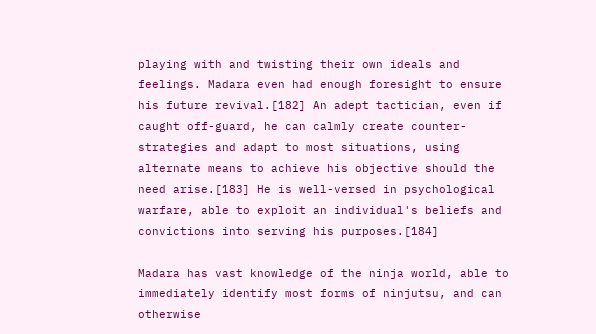playing with and twisting their own ideals and feelings. Madara even had enough foresight to ensure his future revival.[182] An adept tactician, even if caught off-guard, he can calmly create counter-strategies and adapt to most situations, using alternate means to achieve his objective should the need arise.[183] He is well-versed in psychological warfare, able to exploit an individual's beliefs and convictions into serving his purposes.[184]

Madara has vast knowledge of the ninja world, able to immediately identify most forms of ninjutsu, and can otherwise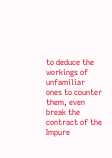to deduce the workings of unfamiliar ones to counter them, even break the contract of the Impure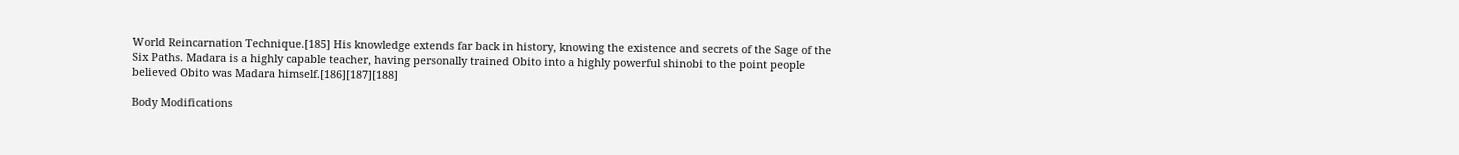World Reincarnation Technique.[185] His knowledge extends far back in history, knowing the existence and secrets of the Sage of the Six Paths. Madara is a highly capable teacher, having personally trained Obito into a highly powerful shinobi to the point people believed Obito was Madara himself.[186][187][188]

Body Modifications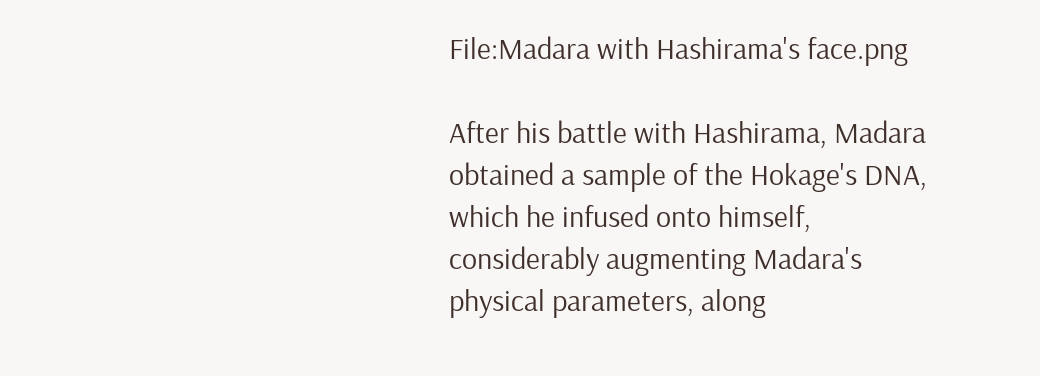File:Madara with Hashirama's face.png

After his battle with Hashirama, Madara obtained a sample of the Hokage's DNA, which he infused onto himself, considerably augmenting Madara's physical parameters, along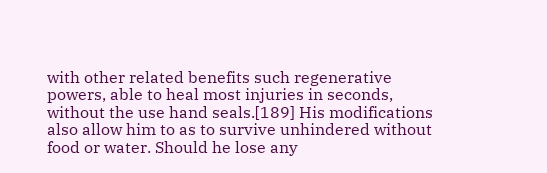with other related benefits such regenerative powers, able to heal most injuries in seconds, without the use hand seals.[189] His modifications also allow him to as to survive unhindered without food or water. Should he lose any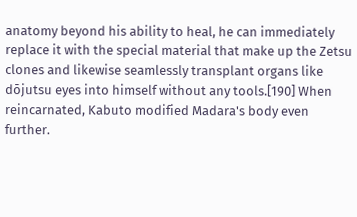anatomy beyond his ability to heal, he can immediately replace it with the special material that make up the Zetsu clones and likewise seamlessly transplant organs like dōjutsu eyes into himself without any tools.[190] When reincarnated, Kabuto modified Madara's body even further.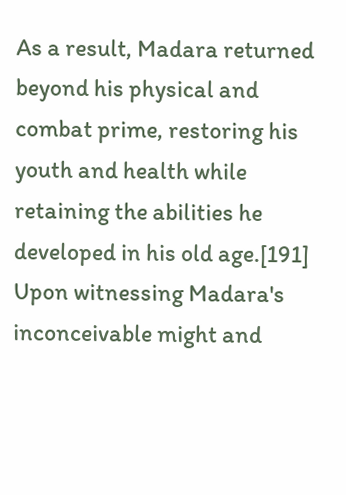As a result, Madara returned beyond his physical and combat prime, restoring his youth and health while retaining the abilities he developed in his old age.[191] Upon witnessing Madara's inconceivable might and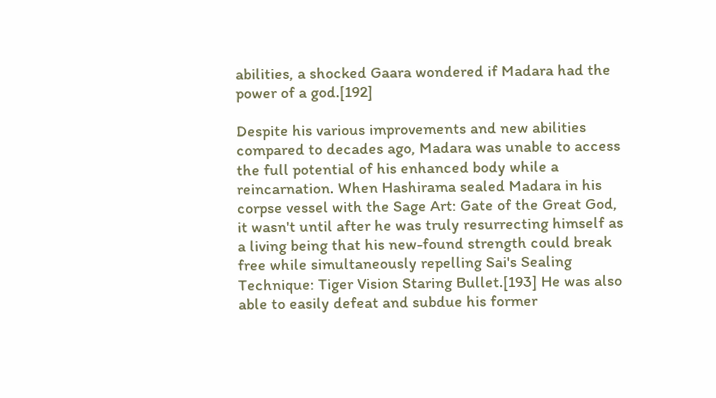abilities, a shocked Gaara wondered if Madara had the power of a god.[192]

Despite his various improvements and new abilities compared to decades ago, Madara was unable to access the full potential of his enhanced body while a reincarnation. When Hashirama sealed Madara in his corpse vessel with the Sage Art: Gate of the Great God, it wasn't until after he was truly resurrecting himself as a living being that his new-found strength could break free while simultaneously repelling Sai's Sealing Technique: Tiger Vision Staring Bullet.[193] He was also able to easily defeat and subdue his former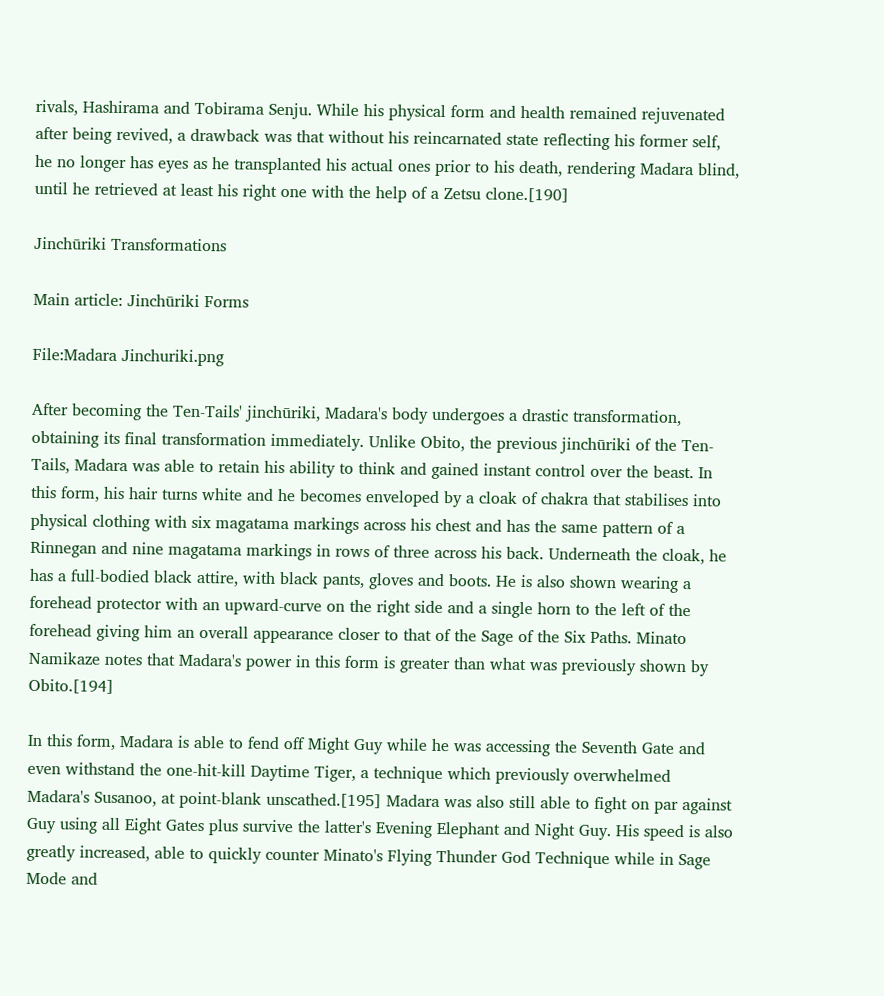rivals, Hashirama and Tobirama Senju. While his physical form and health remained rejuvenated after being revived, a drawback was that without his reincarnated state reflecting his former self, he no longer has eyes as he transplanted his actual ones prior to his death, rendering Madara blind, until he retrieved at least his right one with the help of a Zetsu clone.[190]

Jinchūriki Transformations

Main article: Jinchūriki Forms

File:Madara Jinchuriki.png

After becoming the Ten-Tails' jinchūriki, Madara's body undergoes a drastic transformation, obtaining its final transformation immediately. Unlike Obito, the previous jinchūriki of the Ten-Tails, Madara was able to retain his ability to think and gained instant control over the beast. In this form, his hair turns white and he becomes enveloped by a cloak of chakra that stabilises into physical clothing with six magatama markings across his chest and has the same pattern of a Rinnegan and nine magatama markings in rows of three across his back. Underneath the cloak, he has a full-bodied black attire, with black pants, gloves and boots. He is also shown wearing a forehead protector with an upward-curve on the right side and a single horn to the left of the forehead giving him an overall appearance closer to that of the Sage of the Six Paths. Minato Namikaze notes that Madara's power in this form is greater than what was previously shown by Obito.[194]

In this form, Madara is able to fend off Might Guy while he was accessing the Seventh Gate and even withstand the one-hit-kill Daytime Tiger, a technique which previously overwhelmed Madara's Susanoo, at point-blank unscathed.[195] Madara was also still able to fight on par against Guy using all Eight Gates plus survive the latter's Evening Elephant and Night Guy. His speed is also greatly increased, able to quickly counter Minato's Flying Thunder God Technique while in Sage Mode and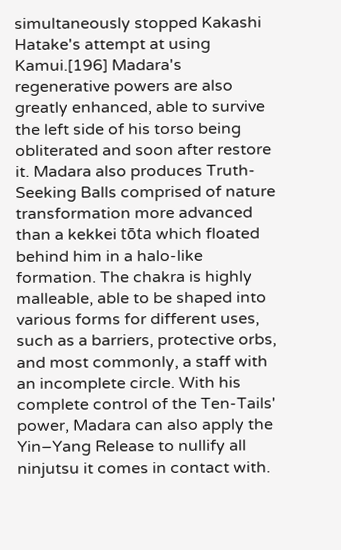simultaneously stopped Kakashi Hatake's attempt at using Kamui.[196] Madara's regenerative powers are also greatly enhanced, able to survive the left side of his torso being obliterated and soon after restore it. Madara also produces Truth-Seeking Balls comprised of nature transformation more advanced than a kekkei tōta which floated behind him in a halo-like formation. The chakra is highly malleable, able to be shaped into various forms for different uses, such as a barriers, protective orbs, and most commonly, a staff with an incomplete circle. With his complete control of the Ten-Tails' power, Madara can also apply the Yin–Yang Release to nullify all ninjutsu it comes in contact with.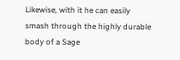Likewise, with it he can easily smash through the highly durable body of a Sage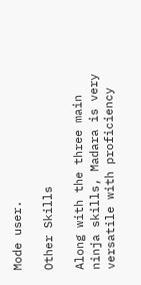Mode user.

Other Skills

Along with the three main ninja skills, Madara is very versatile with proficiency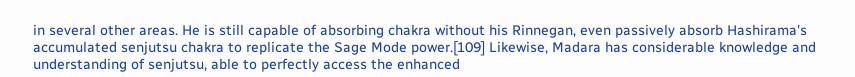in several other areas. He is still capable of absorbing chakra without his Rinnegan, even passively absorb Hashirama's accumulated senjutsu chakra to replicate the Sage Mode power.[109] Likewise, Madara has considerable knowledge and understanding of senjutsu, able to perfectly access the enhanced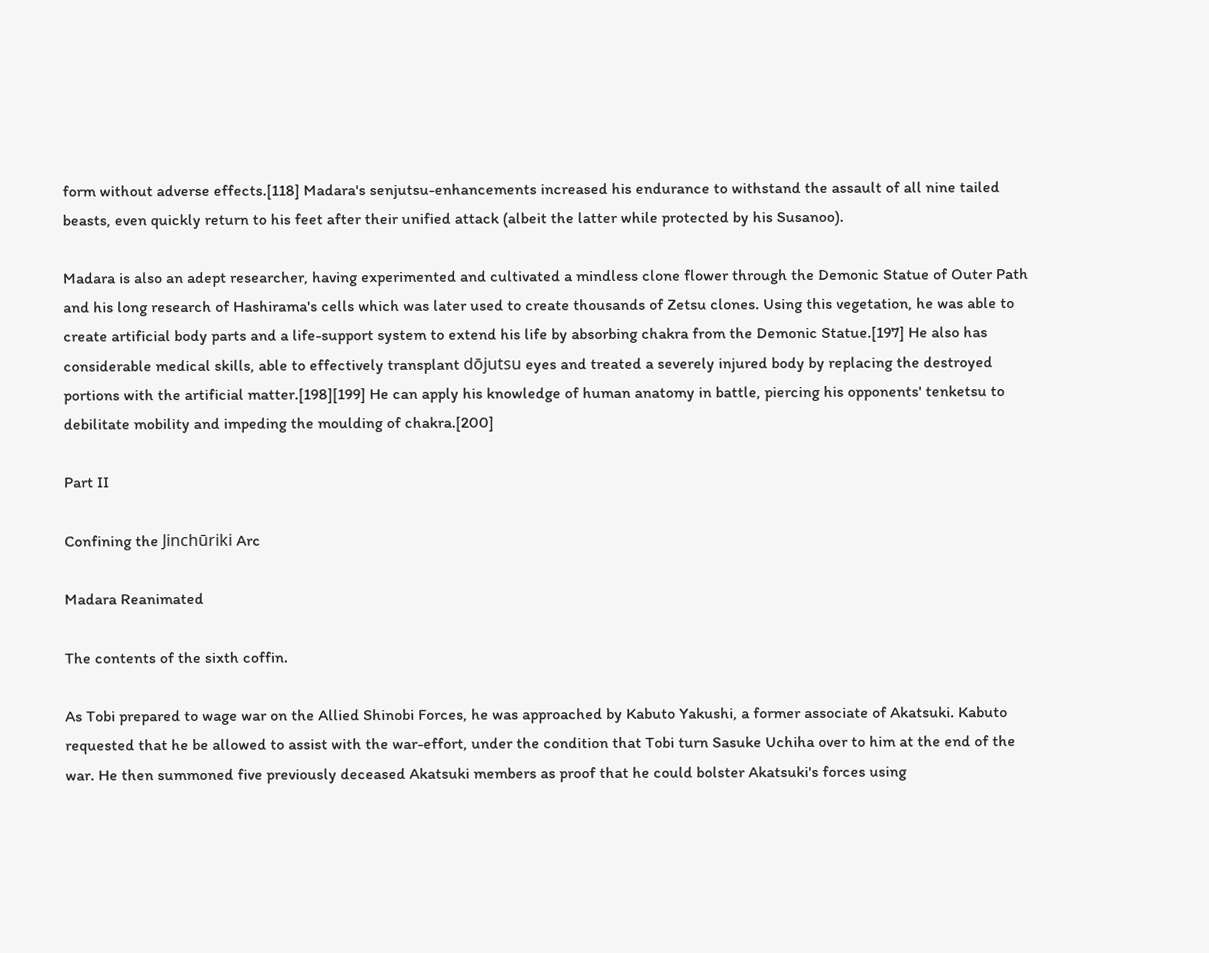form without adverse effects.[118] Madara's senjutsu-enhancements increased his endurance to withstand the assault of all nine tailed beasts, even quickly return to his feet after their unified attack (albeit the latter while protected by his Susanoo).

Madara is also an adept researcher, having experimented and cultivated a mindless clone flower through the Demonic Statue of Outer Path and his long research of Hashirama's cells which was later used to create thousands of Zetsu clones. Using this vegetation, he was able to create artificial body parts and a life-support system to extend his life by absorbing chakra from the Demonic Statue.[197] He also has considerable medical skills, able to effectively transplant dōjutsu eyes and treated a severely injured body by replacing the destroyed portions with the artificial matter.[198][199] He can apply his knowledge of human anatomy in battle, piercing his opponents' tenketsu to debilitate mobility and impeding the moulding of chakra.[200]

Part II

Confining the Jinchūriki Arc

Madara Reanimated

The contents of the sixth coffin.

As Tobi prepared to wage war on the Allied Shinobi Forces, he was approached by Kabuto Yakushi, a former associate of Akatsuki. Kabuto requested that he be allowed to assist with the war-effort, under the condition that Tobi turn Sasuke Uchiha over to him at the end of the war. He then summoned five previously deceased Akatsuki members as proof that he could bolster Akatsuki's forces using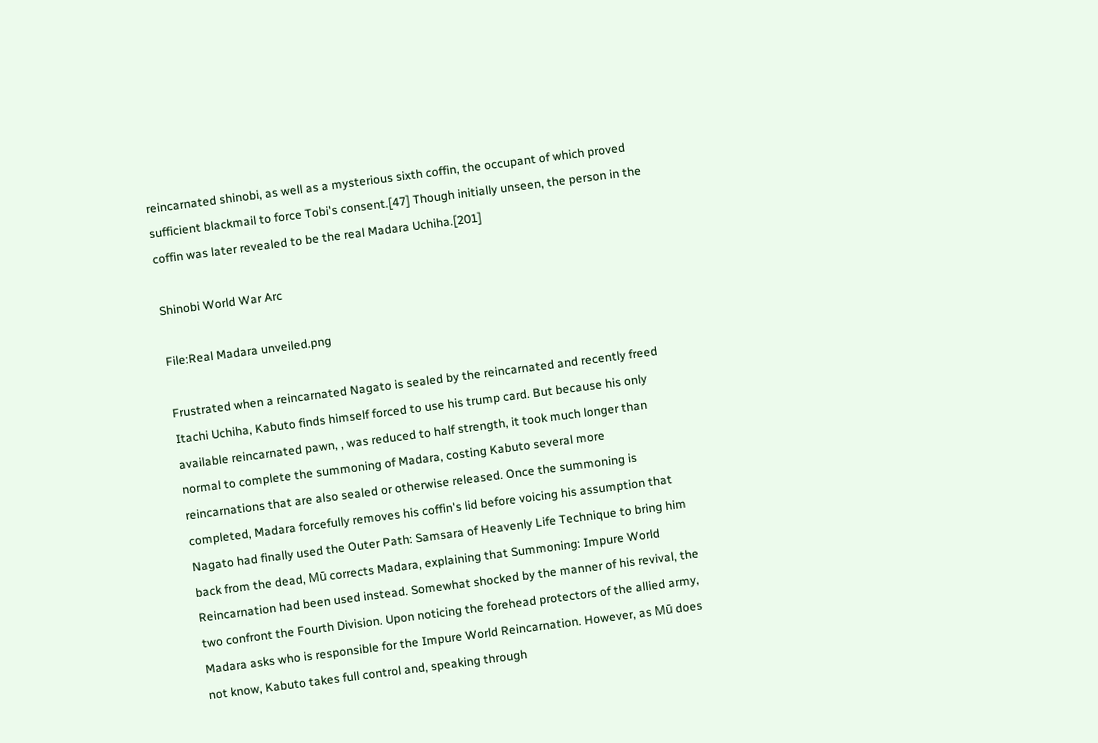reincarnated shinobi, as well as a mysterious sixth coffin, the occupant of which proved sufficient blackmail to force Tobi's consent.[47] Though initially unseen, the person in the coffin was later revealed to be the real Madara Uchiha.[201]

Shinobi World War Arc

File:Real Madara unveiled.png

Frustrated when a reincarnated Nagato is sealed by the reincarnated and recently freed Itachi Uchiha, Kabuto finds himself forced to use his trump card. But because his only available reincarnated pawn, , was reduced to half strength, it took much longer than normal to complete the summoning of Madara, costing Kabuto several more reincarnations that are also sealed or otherwise released. Once the summoning is completed, Madara forcefully removes his coffin's lid before voicing his assumption that Nagato had finally used the Outer Path: Samsara of Heavenly Life Technique to bring him back from the dead, Mū corrects Madara, explaining that Summoning: Impure World Reincarnation had been used instead. Somewhat shocked by the manner of his revival, the two confront the Fourth Division. Upon noticing the forehead protectors of the allied army, Madara asks who is responsible for the Impure World Reincarnation. However, as Mū does not know, Kabuto takes full control and, speaking through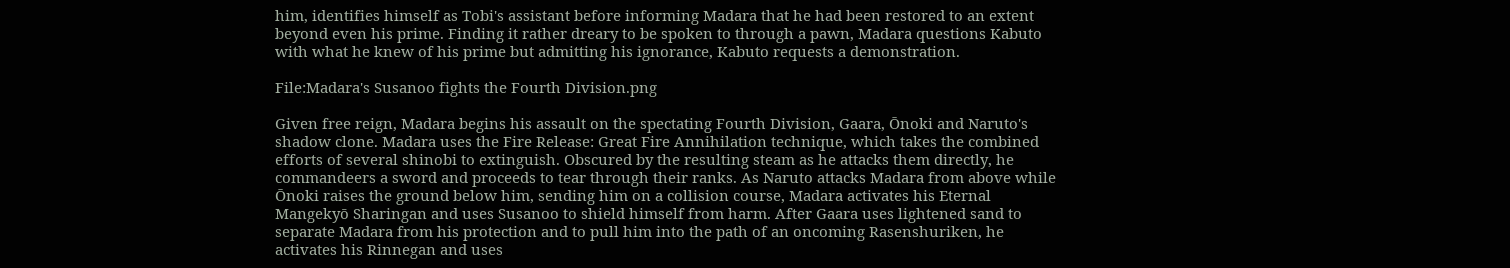him, identifies himself as Tobi's assistant before informing Madara that he had been restored to an extent beyond even his prime. Finding it rather dreary to be spoken to through a pawn, Madara questions Kabuto with what he knew of his prime but admitting his ignorance, Kabuto requests a demonstration.

File:Madara's Susanoo fights the Fourth Division.png

Given free reign, Madara begins his assault on the spectating Fourth Division, Gaara, Ōnoki and Naruto's shadow clone. Madara uses the Fire Release: Great Fire Annihilation technique, which takes the combined efforts of several shinobi to extinguish. Obscured by the resulting steam as he attacks them directly, he commandeers a sword and proceeds to tear through their ranks. As Naruto attacks Madara from above while Ōnoki raises the ground below him, sending him on a collision course, Madara activates his Eternal Mangekyō Sharingan and uses Susanoo to shield himself from harm. After Gaara uses lightened sand to separate Madara from his protection and to pull him into the path of an oncoming Rasenshuriken, he activates his Rinnegan and uses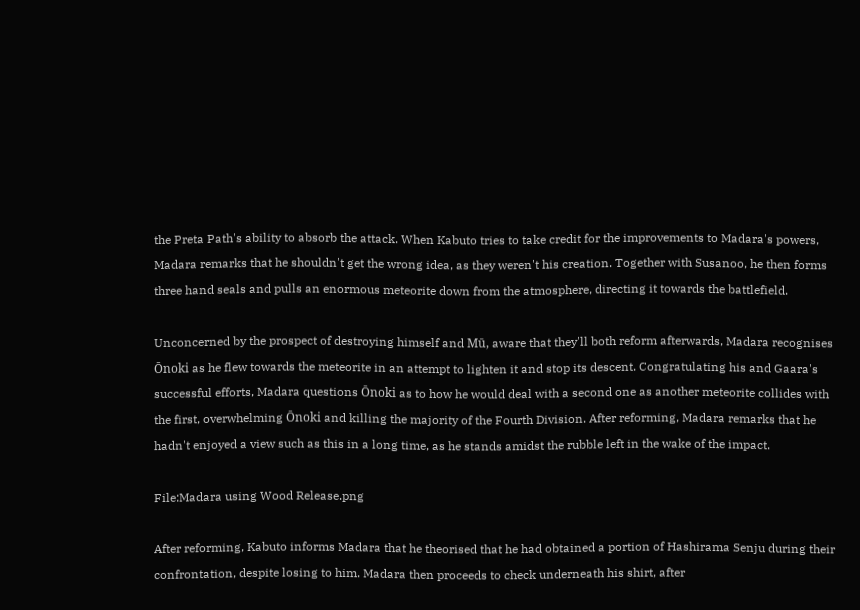the Preta Path's ability to absorb the attack. When Kabuto tries to take credit for the improvements to Madara's powers, Madara remarks that he shouldn't get the wrong idea, as they weren't his creation. Together with Susanoo, he then forms three hand seals and pulls an enormous meteorite down from the atmosphere, directing it towards the battlefield.

Unconcerned by the prospect of destroying himself and Mū, aware that they'll both reform afterwards, Madara recognises Ōnoki as he flew towards the meteorite in an attempt to lighten it and stop its descent. Congratulating his and Gaara's successful efforts, Madara questions Ōnoki as to how he would deal with a second one as another meteorite collides with the first, overwhelming Ōnoki and killing the majority of the Fourth Division. After reforming, Madara remarks that he hadn't enjoyed a view such as this in a long time, as he stands amidst the rubble left in the wake of the impact.

File:Madara using Wood Release.png

After reforming, Kabuto informs Madara that he theorised that he had obtained a portion of Hashirama Senju during their confrontation, despite losing to him. Madara then proceeds to check underneath his shirt, after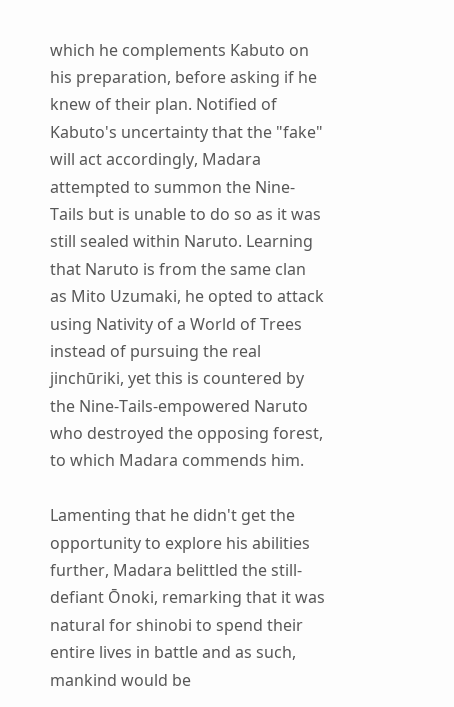which he complements Kabuto on his preparation, before asking if he knew of their plan. Notified of Kabuto's uncertainty that the "fake" will act accordingly, Madara attempted to summon the Nine-Tails but is unable to do so as it was still sealed within Naruto. Learning that Naruto is from the same clan as Mito Uzumaki, he opted to attack using Nativity of a World of Trees instead of pursuing the real jinchūriki, yet this is countered by the Nine-Tails-empowered Naruto who destroyed the opposing forest, to which Madara commends him.

Lamenting that he didn't get the opportunity to explore his abilities further, Madara belittled the still-defiant Ōnoki, remarking that it was natural for shinobi to spend their entire lives in battle and as such, mankind would be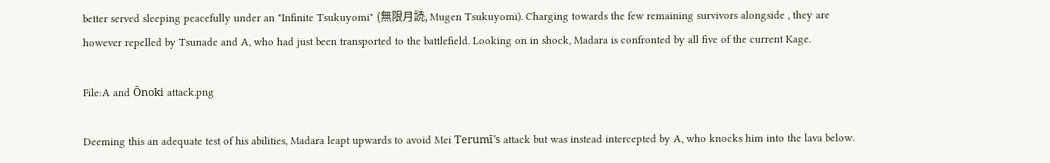better served sleeping peacefully under an "Infinite Tsukuyomi" (無限月読, Mugen Tsukuyomi). Charging towards the few remaining survivors alongside , they are however repelled by Tsunade and A, who had just been transported to the battlefield. Looking on in shock, Madara is confronted by all five of the current Kage.

File:A and Ōnoki attack.png

Deeming this an adequate test of his abilities, Madara leapt upwards to avoid Mei Terumī's attack but was instead intercepted by A, who knocks him into the lava below.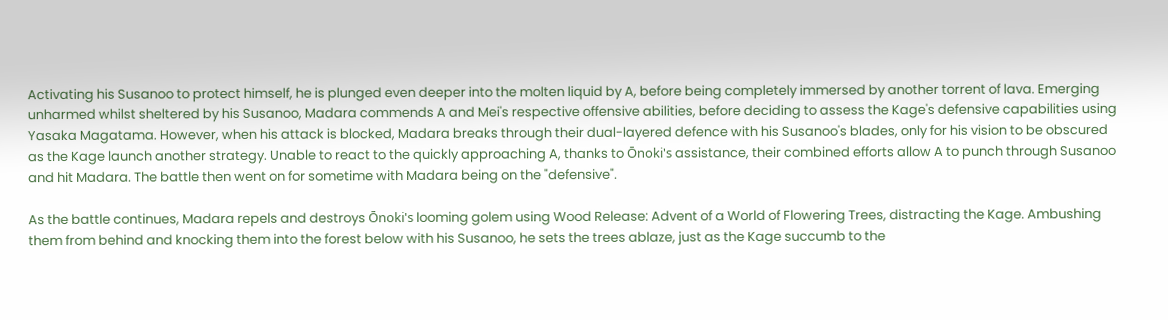Activating his Susanoo to protect himself, he is plunged even deeper into the molten liquid by A, before being completely immersed by another torrent of lava. Emerging unharmed whilst sheltered by his Susanoo, Madara commends A and Mei's respective offensive abilities, before deciding to assess the Kage's defensive capabilities using Yasaka Magatama. However, when his attack is blocked, Madara breaks through their dual-layered defence with his Susanoo's blades, only for his vision to be obscured as the Kage launch another strategy. Unable to react to the quickly approaching A, thanks to Ōnoki's assistance, their combined efforts allow A to punch through Susanoo and hit Madara. The battle then went on for sometime with Madara being on the "defensive".

As the battle continues, Madara repels and destroys Ōnoki's looming golem using Wood Release: Advent of a World of Flowering Trees, distracting the Kage. Ambushing them from behind and knocking them into the forest below with his Susanoo, he sets the trees ablaze, just as the Kage succumb to the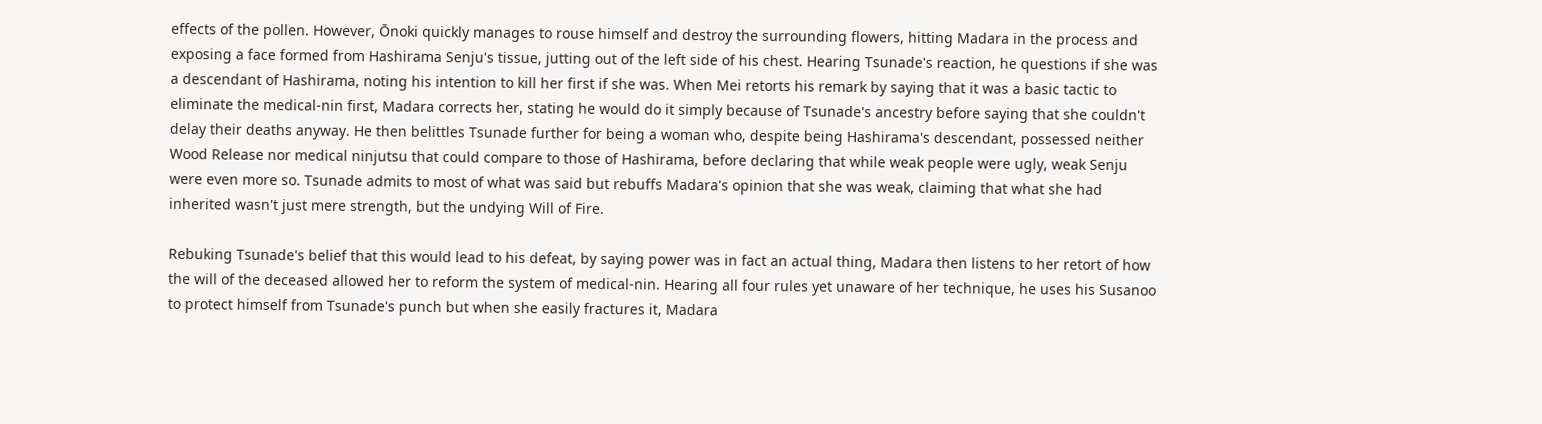effects of the pollen. However, Ōnoki quickly manages to rouse himself and destroy the surrounding flowers, hitting Madara in the process and exposing a face formed from Hashirama Senju's tissue, jutting out of the left side of his chest. Hearing Tsunade's reaction, he questions if she was a descendant of Hashirama, noting his intention to kill her first if she was. When Mei retorts his remark by saying that it was a basic tactic to eliminate the medical-nin first, Madara corrects her, stating he would do it simply because of Tsunade's ancestry before saying that she couldn't delay their deaths anyway. He then belittles Tsunade further for being a woman who, despite being Hashirama's descendant, possessed neither Wood Release nor medical ninjutsu that could compare to those of Hashirama, before declaring that while weak people were ugly, weak Senju were even more so. Tsunade admits to most of what was said but rebuffs Madara's opinion that she was weak, claiming that what she had inherited wasn't just mere strength, but the undying Will of Fire.

Rebuking Tsunade's belief that this would lead to his defeat, by saying power was in fact an actual thing, Madara then listens to her retort of how the will of the deceased allowed her to reform the system of medical-nin. Hearing all four rules yet unaware of her technique, he uses his Susanoo to protect himself from Tsunade's punch but when she easily fractures it, Madara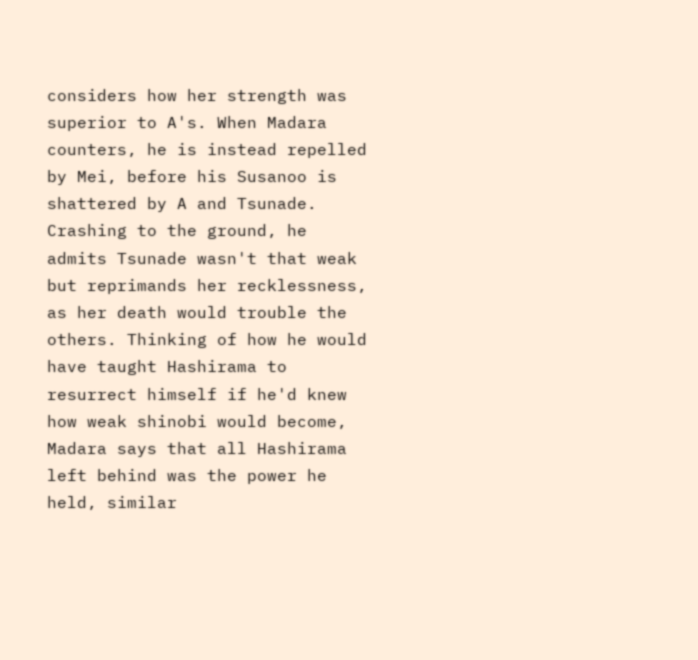considers how her strength was superior to A's. When Madara counters, he is instead repelled by Mei, before his Susanoo is shattered by A and Tsunade. Crashing to the ground, he admits Tsunade wasn't that weak but reprimands her recklessness, as her death would trouble the others. Thinking of how he would have taught Hashirama to resurrect himself if he'd knew how weak shinobi would become, Madara says that all Hashirama left behind was the power he held, similar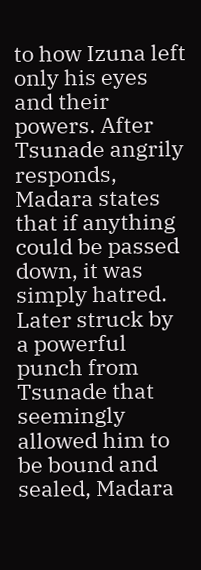to how Izuna left only his eyes and their powers. After Tsunade angrily responds, Madara states that if anything could be passed down, it was simply hatred. Later struck by a powerful punch from Tsunade that seemingly allowed him to be bound and sealed, Madara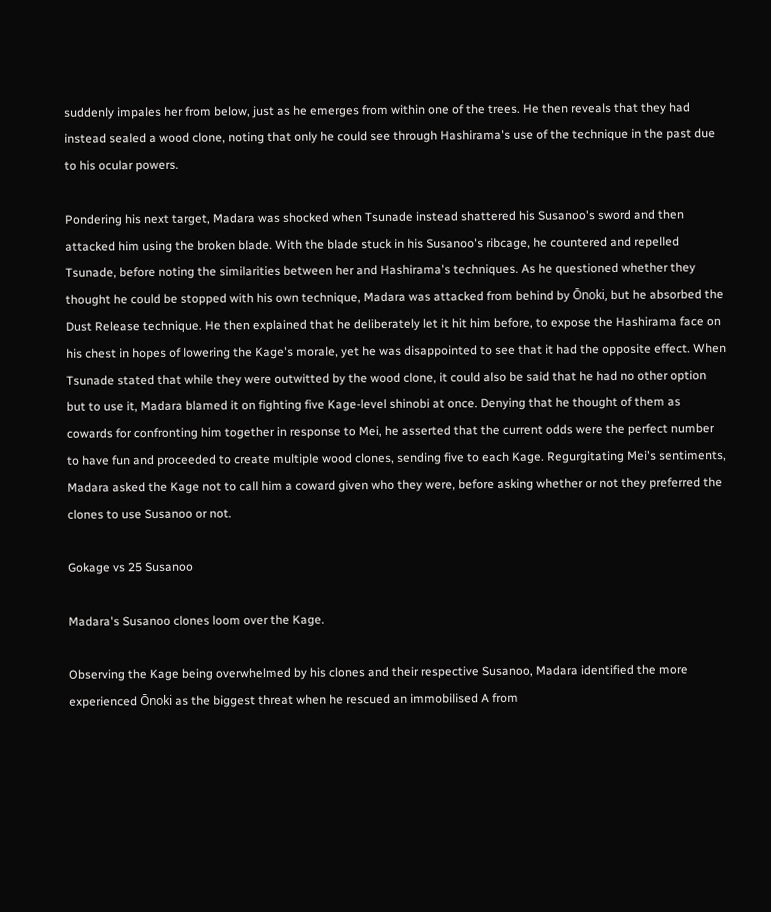suddenly impales her from below, just as he emerges from within one of the trees. He then reveals that they had instead sealed a wood clone, noting that only he could see through Hashirama's use of the technique in the past due to his ocular powers.

Pondering his next target, Madara was shocked when Tsunade instead shattered his Susanoo's sword and then attacked him using the broken blade. With the blade stuck in his Susanoo's ribcage, he countered and repelled Tsunade, before noting the similarities between her and Hashirama's techniques. As he questioned whether they thought he could be stopped with his own technique, Madara was attacked from behind by Ōnoki, but he absorbed the Dust Release technique. He then explained that he deliberately let it hit him before, to expose the Hashirama face on his chest in hopes of lowering the Kage's morale, yet he was disappointed to see that it had the opposite effect. When Tsunade stated that while they were outwitted by the wood clone, it could also be said that he had no other option but to use it, Madara blamed it on fighting five Kage-level shinobi at once. Denying that he thought of them as cowards for confronting him together in response to Mei, he asserted that the current odds were the perfect number to have fun and proceeded to create multiple wood clones, sending five to each Kage. Regurgitating Mei's sentiments, Madara asked the Kage not to call him a coward given who they were, before asking whether or not they preferred the clones to use Susanoo or not.

Gokage vs 25 Susanoo

Madara's Susanoo clones loom over the Kage.

Observing the Kage being overwhelmed by his clones and their respective Susanoo, Madara identified the more experienced Ōnoki as the biggest threat when he rescued an immobilised A from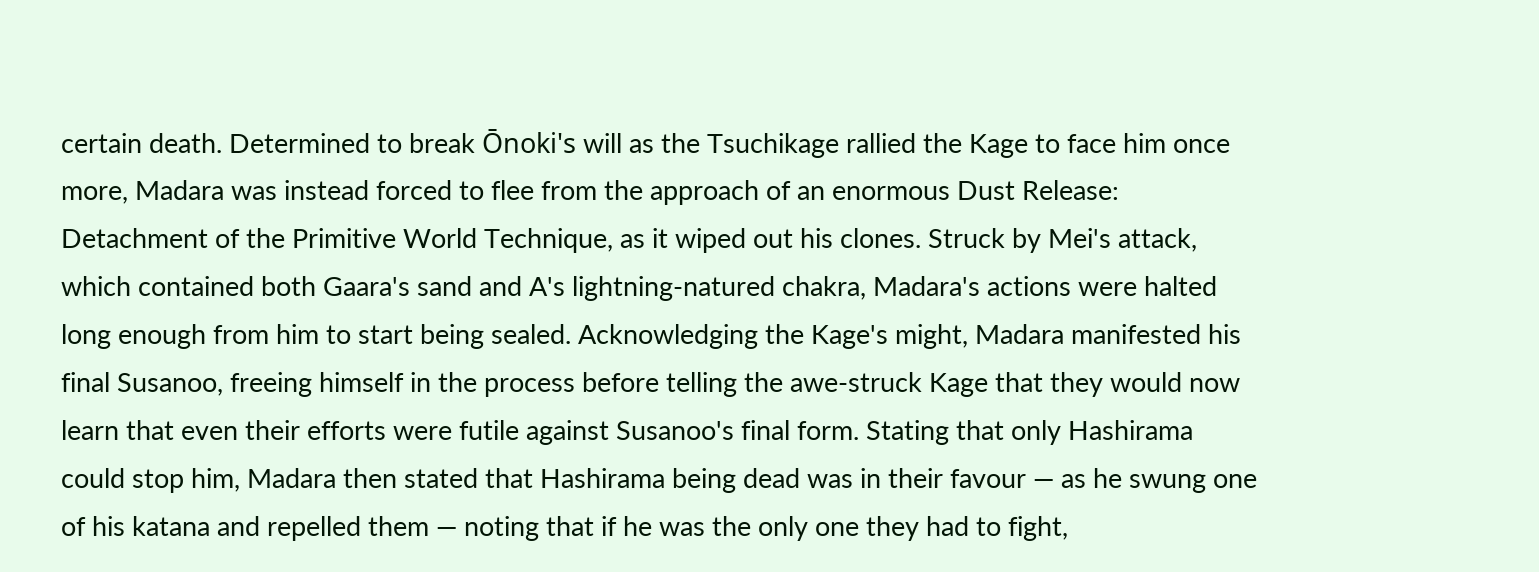certain death. Determined to break Ōnoki's will as the Tsuchikage rallied the Kage to face him once more, Madara was instead forced to flee from the approach of an enormous Dust Release: Detachment of the Primitive World Technique, as it wiped out his clones. Struck by Mei's attack, which contained both Gaara's sand and A's lightning-natured chakra, Madara's actions were halted long enough from him to start being sealed. Acknowledging the Kage's might, Madara manifested his final Susanoo, freeing himself in the process before telling the awe-struck Kage that they would now learn that even their efforts were futile against Susanoo's final form. Stating that only Hashirama could stop him, Madara then stated that Hashirama being dead was in their favour — as he swung one of his katana and repelled them — noting that if he was the only one they had to fight,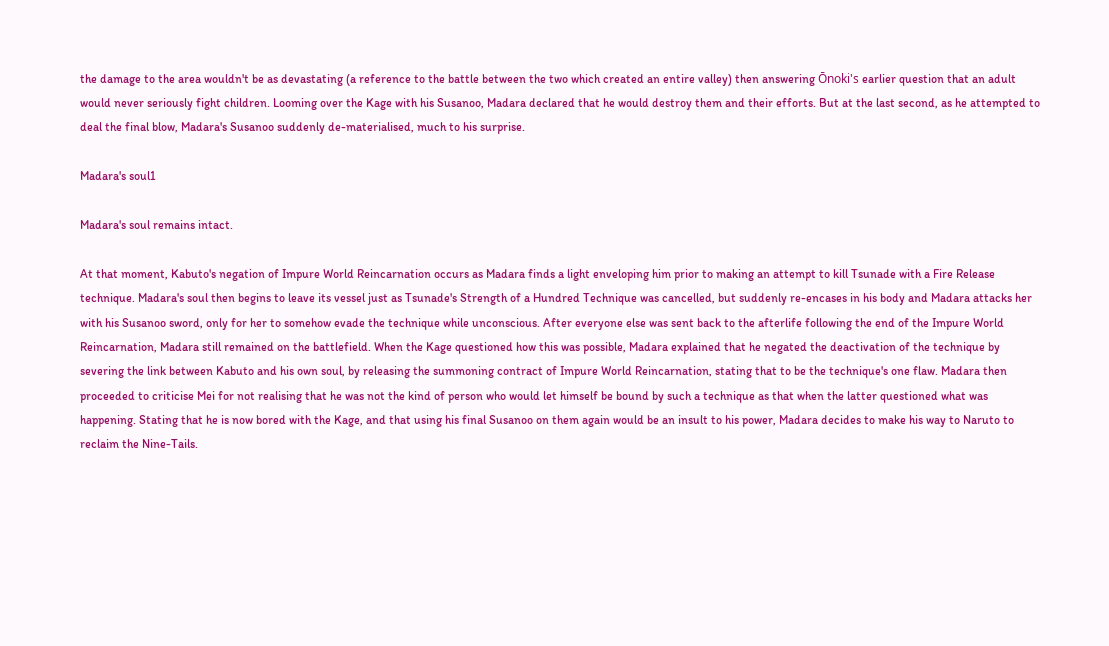the damage to the area wouldn't be as devastating (a reference to the battle between the two which created an entire valley) then answering Ōnoki's earlier question that an adult would never seriously fight children. Looming over the Kage with his Susanoo, Madara declared that he would destroy them and their efforts. But at the last second, as he attempted to deal the final blow, Madara's Susanoo suddenly de-materialised, much to his surprise.

Madara's soul1

Madara's soul remains intact.

At that moment, Kabuto's negation of Impure World Reincarnation occurs as Madara finds a light enveloping him prior to making an attempt to kill Tsunade with a Fire Release technique. Madara's soul then begins to leave its vessel just as Tsunade's Strength of a Hundred Technique was cancelled, but suddenly re-encases in his body and Madara attacks her with his Susanoo sword, only for her to somehow evade the technique while unconscious. After everyone else was sent back to the afterlife following the end of the Impure World Reincarnation, Madara still remained on the battlefield. When the Kage questioned how this was possible, Madara explained that he negated the deactivation of the technique by severing the link between Kabuto and his own soul, by releasing the summoning contract of Impure World Reincarnation, stating that to be the technique's one flaw. Madara then proceeded to criticise Mei for not realising that he was not the kind of person who would let himself be bound by such a technique as that when the latter questioned what was happening. Stating that he is now bored with the Kage, and that using his final Susanoo on them again would be an insult to his power, Madara decides to make his way to Naruto to reclaim the Nine-Tails.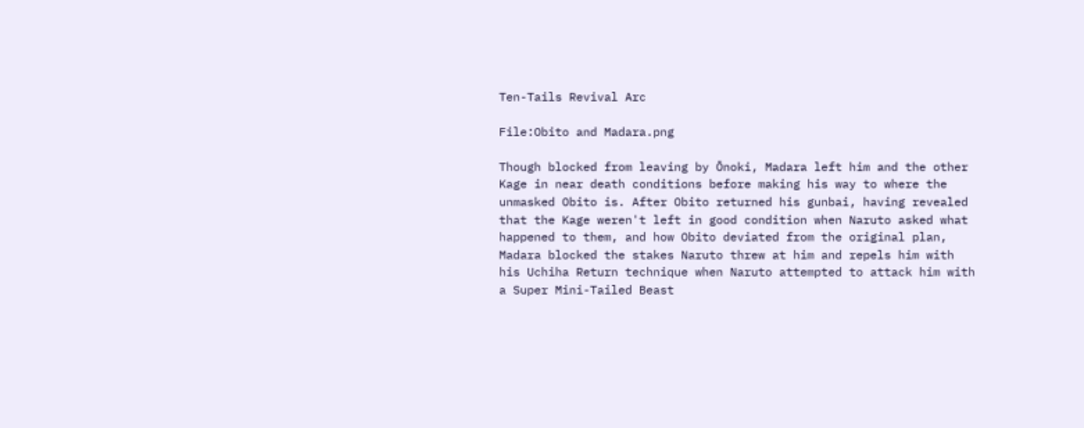Ten-Tails Revival Arc

File:Obito and Madara.png

Though blocked from leaving by Ōnoki, Madara left him and the other Kage in near death conditions before making his way to where the unmasked Obito is. After Obito returned his gunbai, having revealed that the Kage weren't left in good condition when Naruto asked what happened to them, and how Obito deviated from the original plan, Madara blocked the stakes Naruto threw at him and repels him with his Uchiha Return technique when Naruto attempted to attack him with a Super Mini-Tailed Beast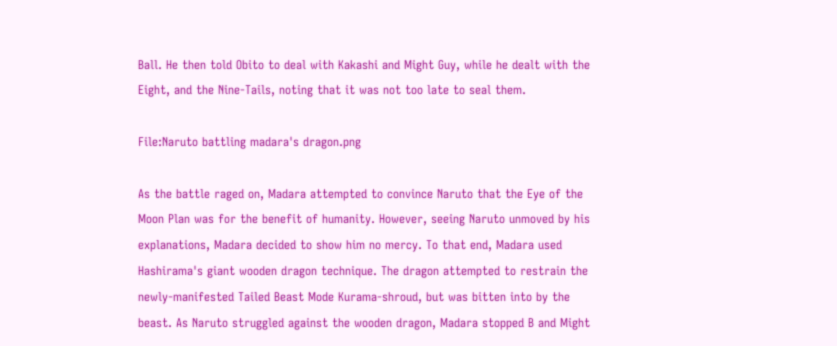Ball. He then told Obito to deal with Kakashi and Might Guy, while he dealt with the Eight, and the Nine-Tails, noting that it was not too late to seal them.

File:Naruto battling madara's dragon.png

As the battle raged on, Madara attempted to convince Naruto that the Eye of the Moon Plan was for the benefit of humanity. However, seeing Naruto unmoved by his explanations, Madara decided to show him no mercy. To that end, Madara used Hashirama's giant wooden dragon technique. The dragon attempted to restrain the newly-manifested Tailed Beast Mode Kurama-shroud, but was bitten into by the beast. As Naruto struggled against the wooden dragon, Madara stopped B and Might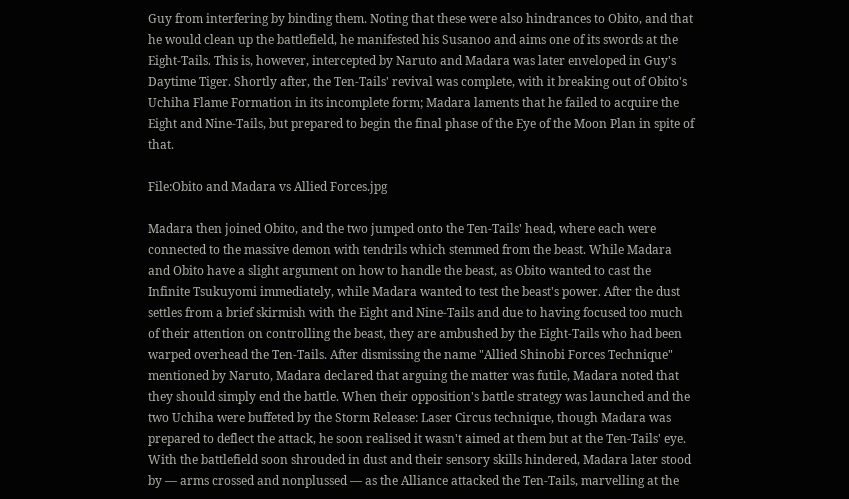Guy from interfering by binding them. Noting that these were also hindrances to Obito, and that he would clean up the battlefield, he manifested his Susanoo and aims one of its swords at the Eight-Tails. This is, however, intercepted by Naruto and Madara was later enveloped in Guy's Daytime Tiger. Shortly after, the Ten-Tails' revival was complete, with it breaking out of Obito's Uchiha Flame Formation in its incomplete form; Madara laments that he failed to acquire the Eight and Nine-Tails, but prepared to begin the final phase of the Eye of the Moon Plan in spite of that.

File:Obito and Madara vs Allied Forces.jpg

Madara then joined Obito, and the two jumped onto the Ten-Tails' head, where each were connected to the massive demon with tendrils which stemmed from the beast. While Madara and Obito have a slight argument on how to handle the beast, as Obito wanted to cast the Infinite Tsukuyomi immediately, while Madara wanted to test the beast's power. After the dust settles from a brief skirmish with the Eight and Nine-Tails and due to having focused too much of their attention on controlling the beast, they are ambushed by the Eight-Tails who had been warped overhead the Ten-Tails. After dismissing the name "Allied Shinobi Forces Technique" mentioned by Naruto, Madara declared that arguing the matter was futile, Madara noted that they should simply end the battle. When their opposition's battle strategy was launched and the two Uchiha were buffeted by the Storm Release: Laser Circus technique, though Madara was prepared to deflect the attack, he soon realised it wasn't aimed at them but at the Ten-Tails' eye. With the battlefield soon shrouded in dust and their sensory skills hindered, Madara later stood by — arms crossed and nonplussed — as the Alliance attacked the Ten-Tails, marvelling at the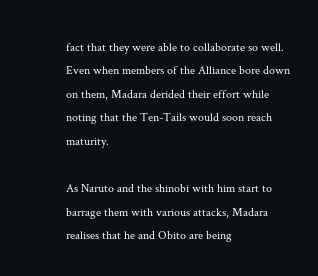fact that they were able to collaborate so well. Even when members of the Alliance bore down on them, Madara derided their effort while noting that the Ten-Tails would soon reach maturity.

As Naruto and the shinobi with him start to barrage them with various attacks, Madara realises that he and Obito are being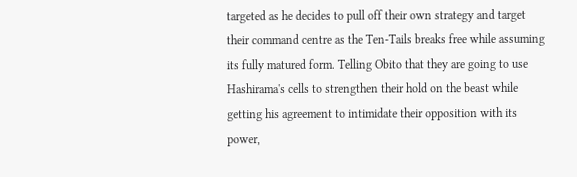targeted as he decides to pull off their own strategy and target their command centre as the Ten-Tails breaks free while assuming its fully matured form. Telling Obito that they are going to use Hashirama's cells to strengthen their hold on the beast while getting his agreement to intimidate their opposition with its power,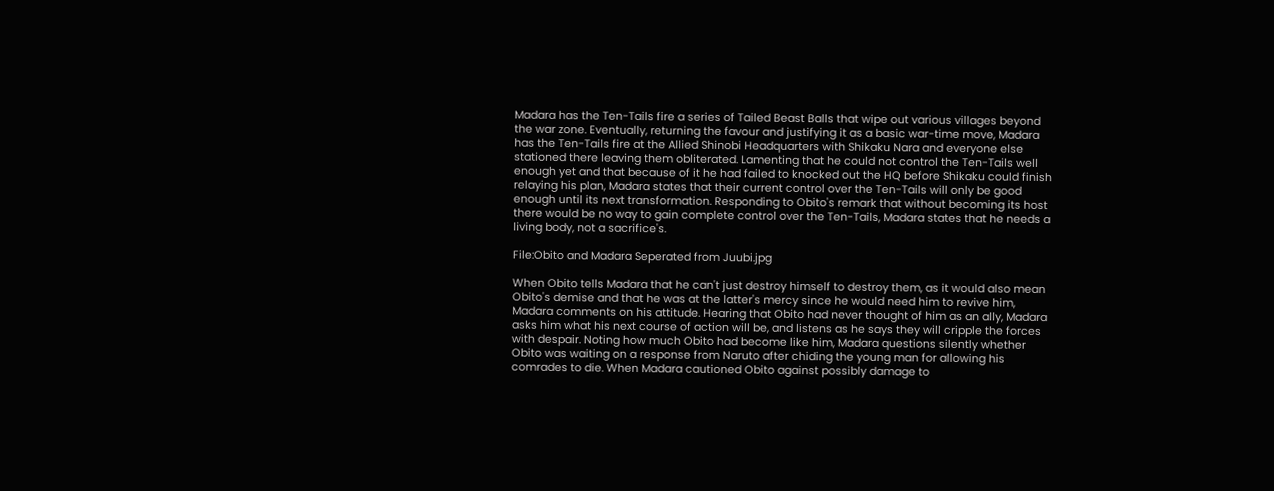Madara has the Ten-Tails fire a series of Tailed Beast Balls that wipe out various villages beyond the war zone. Eventually, returning the favour and justifying it as a basic war-time move, Madara has the Ten-Tails fire at the Allied Shinobi Headquarters with Shikaku Nara and everyone else stationed there leaving them obliterated. Lamenting that he could not control the Ten-Tails well enough yet and that because of it he had failed to knocked out the HQ before Shikaku could finish relaying his plan, Madara states that their current control over the Ten-Tails will only be good enough until its next transformation. Responding to Obito's remark that without becoming its host there would be no way to gain complete control over the Ten-Tails, Madara states that he needs a living body, not a sacrifice's.

File:Obito and Madara Seperated from Juubi.jpg

When Obito tells Madara that he can't just destroy himself to destroy them, as it would also mean Obito's demise and that he was at the latter's mercy since he would need him to revive him, Madara comments on his attitude. Hearing that Obito had never thought of him as an ally, Madara asks him what his next course of action will be, and listens as he says they will cripple the forces with despair. Noting how much Obito had become like him, Madara questions silently whether Obito was waiting on a response from Naruto after chiding the young man for allowing his comrades to die. When Madara cautioned Obito against possibly damage to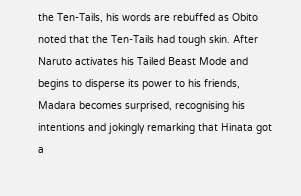the Ten-Tails, his words are rebuffed as Obito noted that the Ten-Tails had tough skin. After Naruto activates his Tailed Beast Mode and begins to disperse its power to his friends, Madara becomes surprised, recognising his intentions and jokingly remarking that Hinata got a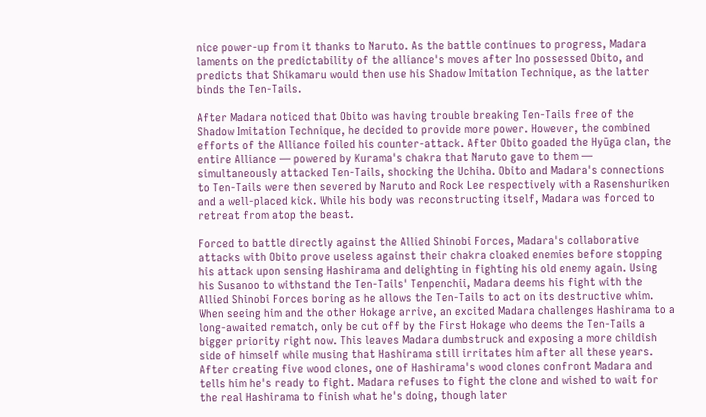nice power-up from it thanks to Naruto. As the battle continues to progress, Madara laments on the predictability of the alliance's moves after Ino possessed Obito, and predicts that Shikamaru would then use his Shadow Imitation Technique, as the latter binds the Ten-Tails.

After Madara noticed that Obito was having trouble breaking Ten-Tails free of the Shadow Imitation Technique, he decided to provide more power. However, the combined efforts of the Alliance foiled his counter-attack. After Obito goaded the Hyūga clan, the entire Alliance — powered by Kurama's chakra that Naruto gave to them — simultaneously attacked Ten-Tails, shocking the Uchiha. Obito and Madara's connections to Ten-Tails were then severed by Naruto and Rock Lee respectively with a Rasenshuriken and a well-placed kick. While his body was reconstructing itself, Madara was forced to retreat from atop the beast.

Forced to battle directly against the Allied Shinobi Forces, Madara's collaborative attacks with Obito prove useless against their chakra cloaked enemies before stopping his attack upon sensing Hashirama and delighting in fighting his old enemy again. Using his Susanoo to withstand the Ten-Tails' Tenpenchii, Madara deems his fight with the Allied Shinobi Forces boring as he allows the Ten-Tails to act on its destructive whim. When seeing him and the other Hokage arrive, an excited Madara challenges Hashirama to a long-awaited rematch, only be cut off by the First Hokage who deems the Ten-Tails a bigger priority right now. This leaves Madara dumbstruck and exposing a more childish side of himself while musing that Hashirama still irritates him after all these years. After creating five wood clones, one of Hashirama's wood clones confront Madara and tells him he's ready to fight. Madara refuses to fight the clone and wished to wait for the real Hashirama to finish what he's doing, though later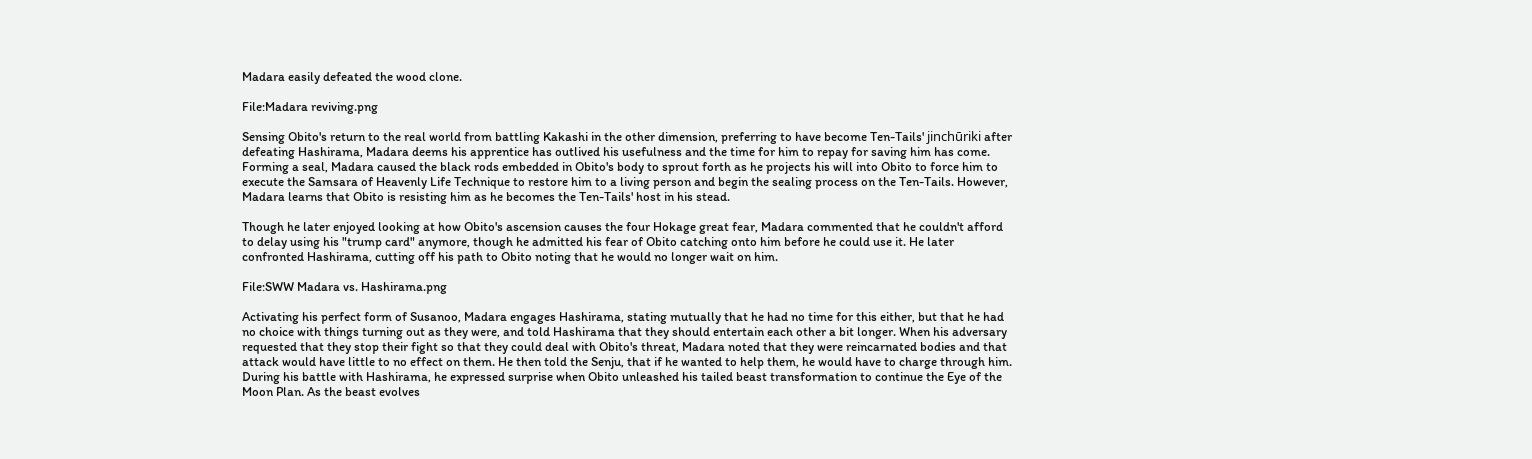Madara easily defeated the wood clone.

File:Madara reviving.png

Sensing Obito's return to the real world from battling Kakashi in the other dimension, preferring to have become Ten-Tails' jinchūriki after defeating Hashirama, Madara deems his apprentice has outlived his usefulness and the time for him to repay for saving him has come. Forming a seal, Madara caused the black rods embedded in Obito's body to sprout forth as he projects his will into Obito to force him to execute the Samsara of Heavenly Life Technique to restore him to a living person and begin the sealing process on the Ten-Tails. However, Madara learns that Obito is resisting him as he becomes the Ten-Tails' host in his stead.

Though he later enjoyed looking at how Obito's ascension causes the four Hokage great fear, Madara commented that he couldn't afford to delay using his "trump card" anymore, though he admitted his fear of Obito catching onto him before he could use it. He later confronted Hashirama, cutting off his path to Obito noting that he would no longer wait on him.

File:SWW Madara vs. Hashirama.png

Activating his perfect form of Susanoo, Madara engages Hashirama, stating mutually that he had no time for this either, but that he had no choice with things turning out as they were, and told Hashirama that they should entertain each other a bit longer. When his adversary requested that they stop their fight so that they could deal with Obito's threat, Madara noted that they were reincarnated bodies and that attack would have little to no effect on them. He then told the Senju, that if he wanted to help them, he would have to charge through him. During his battle with Hashirama, he expressed surprise when Obito unleashed his tailed beast transformation to continue the Eye of the Moon Plan. As the beast evolves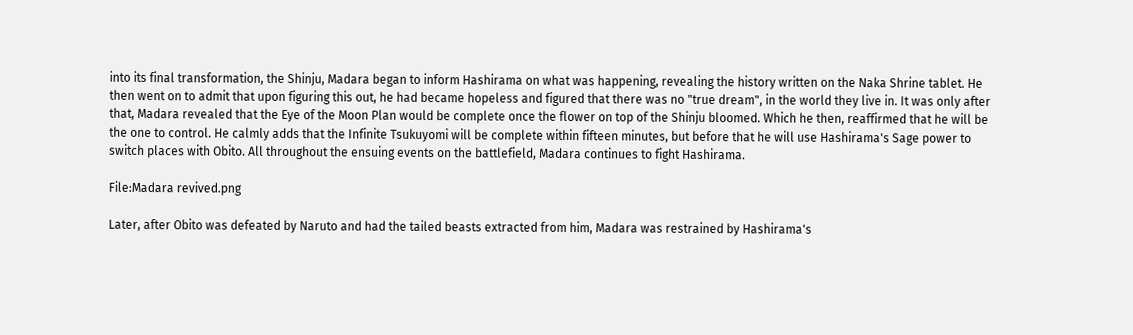into its final transformation, the Shinju, Madara began to inform Hashirama on what was happening, revealing the history written on the Naka Shrine tablet. He then went on to admit that upon figuring this out, he had became hopeless and figured that there was no "true dream", in the world they live in. It was only after that, Madara revealed that the Eye of the Moon Plan would be complete once the flower on top of the Shinju bloomed. Which he then, reaffirmed that he will be the one to control. He calmly adds that the Infinite Tsukuyomi will be complete within fifteen minutes, but before that he will use Hashirama's Sage power to switch places with Obito. All throughout the ensuing events on the battlefield, Madara continues to fight Hashirama.

File:Madara revived.png

Later, after Obito was defeated by Naruto and had the tailed beasts extracted from him, Madara was restrained by Hashirama's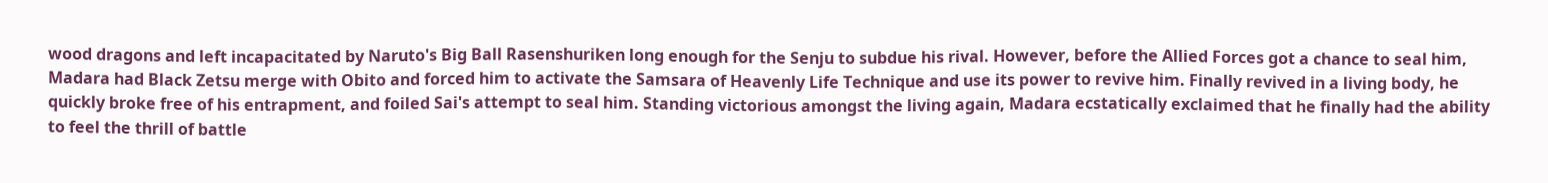wood dragons and left incapacitated by Naruto's Big Ball Rasenshuriken long enough for the Senju to subdue his rival. However, before the Allied Forces got a chance to seal him, Madara had Black Zetsu merge with Obito and forced him to activate the Samsara of Heavenly Life Technique and use its power to revive him. Finally revived in a living body, he quickly broke free of his entrapment, and foiled Sai's attempt to seal him. Standing victorious amongst the living again, Madara ecstatically exclaimed that he finally had the ability to feel the thrill of battle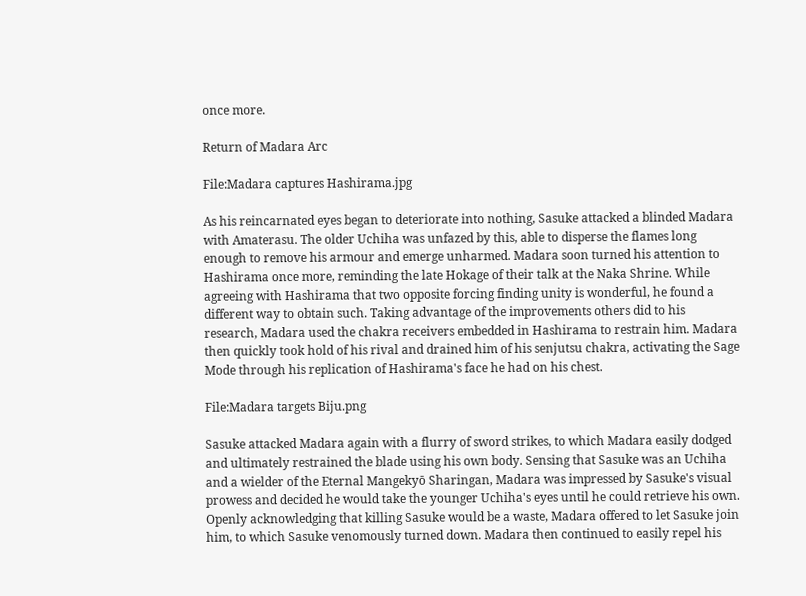once more.

Return of Madara Arc

File:Madara captures Hashirama.jpg

As his reincarnated eyes began to deteriorate into nothing, Sasuke attacked a blinded Madara with Amaterasu. The older Uchiha was unfazed by this, able to disperse the flames long enough to remove his armour and emerge unharmed. Madara soon turned his attention to Hashirama once more, reminding the late Hokage of their talk at the Naka Shrine. While agreeing with Hashirama that two opposite forcing finding unity is wonderful, he found a different way to obtain such. Taking advantage of the improvements others did to his research, Madara used the chakra receivers embedded in Hashirama to restrain him. Madara then quickly took hold of his rival and drained him of his senjutsu chakra, activating the Sage Mode through his replication of Hashirama's face he had on his chest.

File:Madara targets Biju.png

Sasuke attacked Madara again with a flurry of sword strikes, to which Madara easily dodged and ultimately restrained the blade using his own body. Sensing that Sasuke was an Uchiha and a wielder of the Eternal Mangekyō Sharingan, Madara was impressed by Sasuke's visual prowess and decided he would take the younger Uchiha's eyes until he could retrieve his own. Openly acknowledging that killing Sasuke would be a waste, Madara offered to let Sasuke join him, to which Sasuke venomously turned down. Madara then continued to easily repel his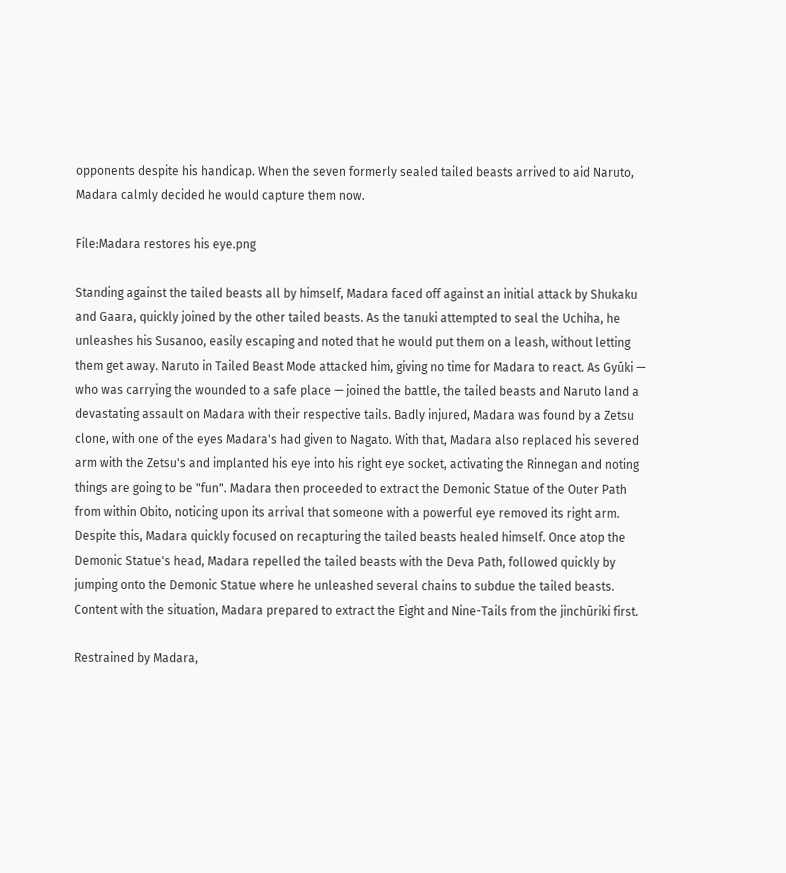opponents despite his handicap. When the seven formerly sealed tailed beasts arrived to aid Naruto, Madara calmly decided he would capture them now.

File:Madara restores his eye.png

Standing against the tailed beasts all by himself, Madara faced off against an initial attack by Shukaku and Gaara, quickly joined by the other tailed beasts. As the tanuki attempted to seal the Uchiha, he unleashes his Susanoo, easily escaping and noted that he would put them on a leash, without letting them get away. Naruto in Tailed Beast Mode attacked him, giving no time for Madara to react. As Gyūki — who was carrying the wounded to a safe place — joined the battle, the tailed beasts and Naruto land a devastating assault on Madara with their respective tails. Badly injured, Madara was found by a Zetsu clone, with one of the eyes Madara's had given to Nagato. With that, Madara also replaced his severed arm with the Zetsu's and implanted his eye into his right eye socket, activating the Rinnegan and noting things are going to be "fun". Madara then proceeded to extract the Demonic Statue of the Outer Path from within Obito, noticing upon its arrival that someone with a powerful eye removed its right arm. Despite this, Madara quickly focused on recapturing the tailed beasts healed himself. Once atop the Demonic Statue's head, Madara repelled the tailed beasts with the Deva Path, followed quickly by jumping onto the Demonic Statue where he unleashed several chains to subdue the tailed beasts. Content with the situation, Madara prepared to extract the Eight and Nine-Tails from the jinchūriki first.

Restrained by Madara,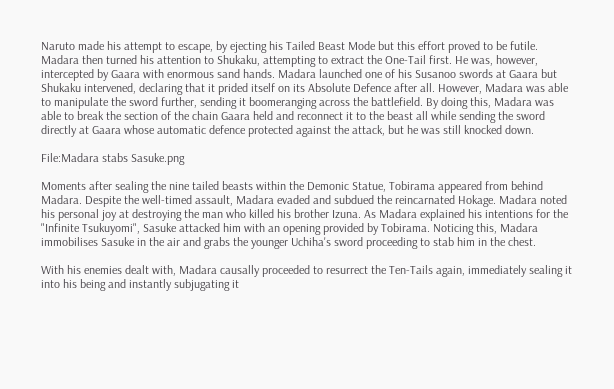Naruto made his attempt to escape, by ejecting his Tailed Beast Mode but this effort proved to be futile. Madara then turned his attention to Shukaku, attempting to extract the One-Tail first. He was, however, intercepted by Gaara with enormous sand hands. Madara launched one of his Susanoo swords at Gaara but Shukaku intervened, declaring that it prided itself on its Absolute Defence after all. However, Madara was able to manipulate the sword further, sending it boomeranging across the battlefield. By doing this, Madara was able to break the section of the chain Gaara held and reconnect it to the beast all while sending the sword directly at Gaara whose automatic defence protected against the attack, but he was still knocked down.

File:Madara stabs Sasuke.png

Moments after sealing the nine tailed beasts within the Demonic Statue, Tobirama appeared from behind Madara. Despite the well-timed assault, Madara evaded and subdued the reincarnated Hokage. Madara noted his personal joy at destroying the man who killed his brother Izuna. As Madara explained his intentions for the "Infinite Tsukuyomi", Sasuke attacked him with an opening provided by Tobirama. Noticing this, Madara immobilises Sasuke in the air and grabs the younger Uchiha's sword proceeding to stab him in the chest.

With his enemies dealt with, Madara causally proceeded to resurrect the Ten-Tails again, immediately sealing it into his being and instantly subjugating it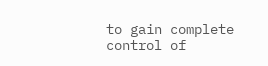to gain complete control of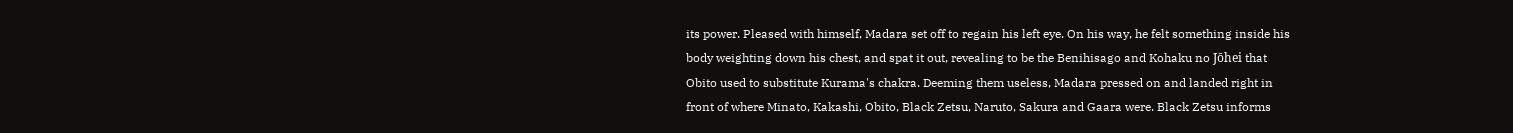its power. Pleased with himself, Madara set off to regain his left eye. On his way, he felt something inside his body weighting down his chest, and spat it out, revealing to be the Benihisago and Kohaku no Jōhei that Obito used to substitute Kurama's chakra. Deeming them useless, Madara pressed on and landed right in front of where Minato, Kakashi, Obito, Black Zetsu, Naruto, Sakura and Gaara were. Black Zetsu informs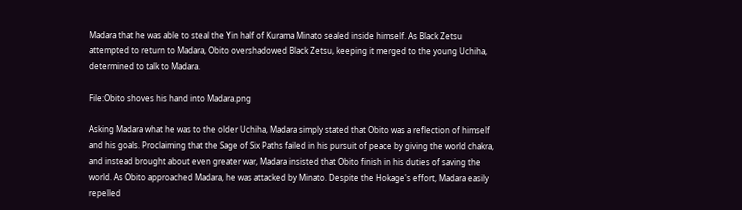Madara that he was able to steal the Yin half of Kurama Minato sealed inside himself. As Black Zetsu attempted to return to Madara, Obito overshadowed Black Zetsu, keeping it merged to the young Uchiha, determined to talk to Madara.

File:Obito shoves his hand into Madara.png

Asking Madara what he was to the older Uchiha, Madara simply stated that Obito was a reflection of himself and his goals. Proclaiming that the Sage of Six Paths failed in his pursuit of peace by giving the world chakra, and instead brought about even greater war, Madara insisted that Obito finish in his duties of saving the world. As Obito approached Madara, he was attacked by Minato. Despite the Hokage's effort, Madara easily repelled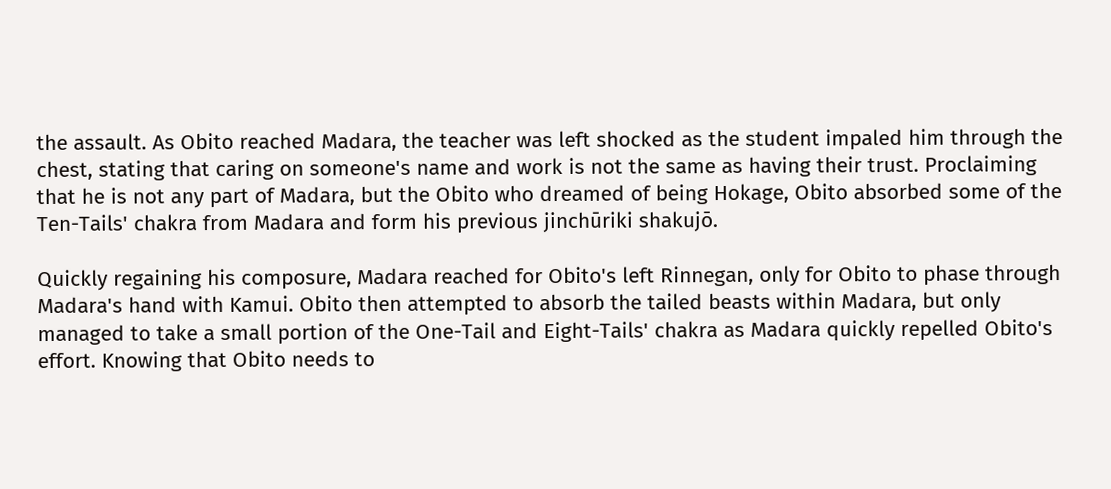the assault. As Obito reached Madara, the teacher was left shocked as the student impaled him through the chest, stating that caring on someone's name and work is not the same as having their trust. Proclaiming that he is not any part of Madara, but the Obito who dreamed of being Hokage, Obito absorbed some of the Ten-Tails' chakra from Madara and form his previous jinchūriki shakujō.

Quickly regaining his composure, Madara reached for Obito's left Rinnegan, only for Obito to phase through Madara's hand with Kamui. Obito then attempted to absorb the tailed beasts within Madara, but only managed to take a small portion of the One-Tail and Eight-Tails' chakra as Madara quickly repelled Obito's effort. Knowing that Obito needs to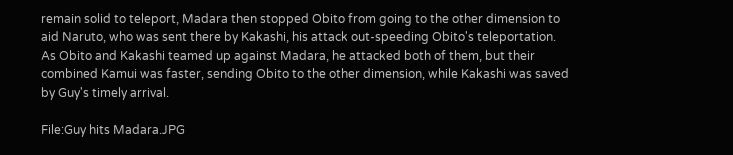remain solid to teleport, Madara then stopped Obito from going to the other dimension to aid Naruto, who was sent there by Kakashi, his attack out-speeding Obito's teleportation. As Obito and Kakashi teamed up against Madara, he attacked both of them, but their combined Kamui was faster, sending Obito to the other dimension, while Kakashi was saved by Guy's timely arrival.

File:Guy hits Madara.JPG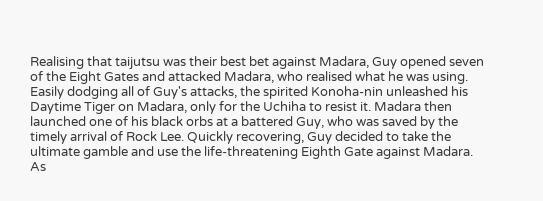Realising that taijutsu was their best bet against Madara, Guy opened seven of the Eight Gates and attacked Madara, who realised what he was using. Easily dodging all of Guy's attacks, the spirited Konoha-nin unleashed his Daytime Tiger on Madara, only for the Uchiha to resist it. Madara then launched one of his black orbs at a battered Guy, who was saved by the timely arrival of Rock Lee. Quickly recovering, Guy decided to take the ultimate gamble and use the life-threatening Eighth Gate against Madara. As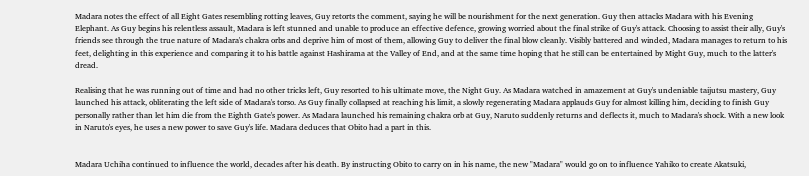Madara notes the effect of all Eight Gates resembling rotting leaves, Guy retorts the comment, saying he will be nourishment for the next generation. Guy then attacks Madara with his Evening Elephant. As Guy begins his relentless assault, Madara is left stunned and unable to produce an effective defence, growing worried about the final strike of Guy's attack. Choosing to assist their ally, Guy's friends see through the true nature of Madara's chakra orbs and deprive him of most of them, allowing Guy to deliver the final blow cleanly. Visibly battered and winded, Madara manages to return to his feet, delighting in this experience and comparing it to his battle against Hashirama at the Valley of End, and at the same time hoping that he still can be entertained by Might Guy, much to the latter's dread.

Realising that he was running out of time and had no other tricks left, Guy resorted to his ultimate move, the Night Guy. As Madara watched in amazement at Guy's undeniable taijutsu mastery, Guy launched his attack, obliterating the left side of Madara's torso. As Guy finally collapsed at reaching his limit, a slowly regenerating Madara applauds Guy for almost killing him, deciding to finish Guy personally rather than let him die from the Eighth Gate's power. As Madara launched his remaining chakra orb at Guy, Naruto suddenly returns and deflects it, much to Madara's shock. With a new look in Naruto's eyes, he uses a new power to save Guy's life. Madara deduces that Obito had a part in this.


Madara Uchiha continued to influence the world, decades after his death. By instructing Obito to carry on in his name, the new "Madara" would go on to influence Yahiko to create Akatsuki,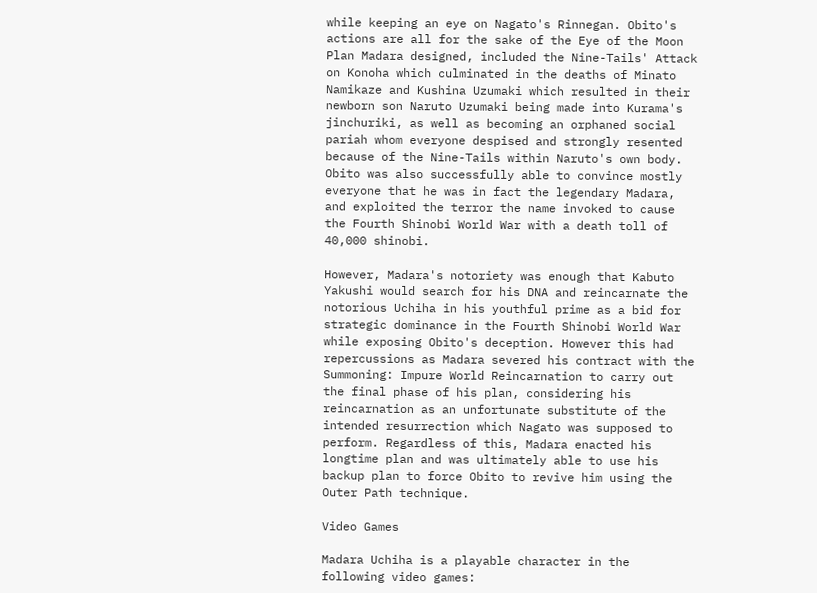while keeping an eye on Nagato's Rinnegan. Obito's actions are all for the sake of the Eye of the Moon Plan Madara designed, included the Nine-Tails' Attack on Konoha which culminated in the deaths of Minato Namikaze and Kushina Uzumaki which resulted in their newborn son Naruto Uzumaki being made into Kurama's jinchuriki, as well as becoming an orphaned social pariah whom everyone despised and strongly resented because of the Nine-Tails within Naruto's own body. Obito was also successfully able to convince mostly everyone that he was in fact the legendary Madara, and exploited the terror the name invoked to cause the Fourth Shinobi World War with a death toll of 40,000 shinobi.

However, Madara's notoriety was enough that Kabuto Yakushi would search for his DNA and reincarnate the notorious Uchiha in his youthful prime as a bid for strategic dominance in the Fourth Shinobi World War while exposing Obito's deception. However this had repercussions as Madara severed his contract with the Summoning: Impure World Reincarnation to carry out the final phase of his plan, considering his reincarnation as an unfortunate substitute of the intended resurrection which Nagato was supposed to perform. Regardless of this, Madara enacted his longtime plan and was ultimately able to use his backup plan to force Obito to revive him using the Outer Path technique.

Video Games

Madara Uchiha is a playable character in the following video games: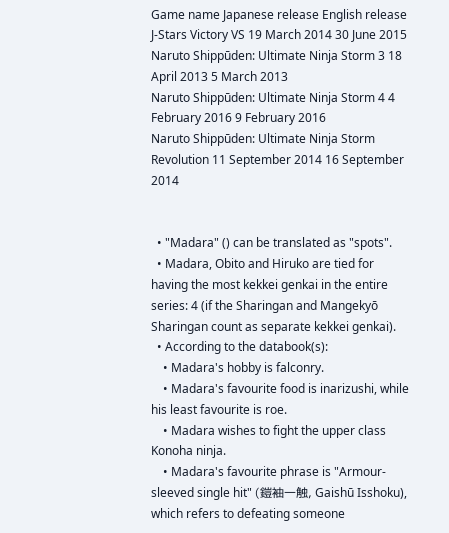Game name Japanese release English release
J-Stars Victory VS 19 March 2014 30 June 2015
Naruto Shippūden: Ultimate Ninja Storm 3 18 April 2013 5 March 2013
Naruto Shippūden: Ultimate Ninja Storm 4 4 February 2016 9 February 2016
Naruto Shippūden: Ultimate Ninja Storm Revolution 11 September 2014 16 September 2014


  • "Madara" () can be translated as "spots".
  • Madara, Obito and Hiruko are tied for having the most kekkei genkai in the entire series: 4 (if the Sharingan and Mangekyō Sharingan count as separate kekkei genkai).
  • According to the databook(s):
    • Madara's hobby is falconry.
    • Madara's favourite food is inarizushi, while his least favourite is roe.
    • Madara wishes to fight the upper class Konoha ninja.
    • Madara's favourite phrase is "Armour-sleeved single hit" (鎧袖一触, Gaishū Isshoku), which refers to defeating someone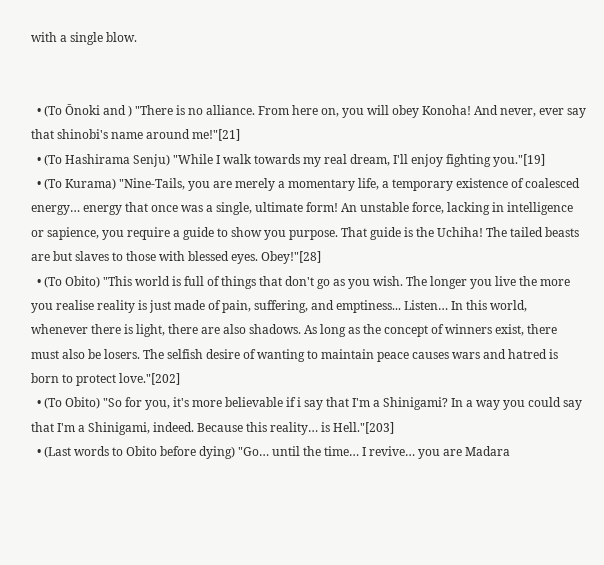with a single blow.


  • (To Ōnoki and ) "There is no alliance. From here on, you will obey Konoha! And never, ever say that shinobi's name around me!"[21]
  • (To Hashirama Senju) "While I walk towards my real dream, I'll enjoy fighting you."[19]
  • (To Kurama) "Nine-Tails, you are merely a momentary life, a temporary existence of coalesced energy… energy that once was a single, ultimate form! An unstable force, lacking in intelligence or sapience, you require a guide to show you purpose. That guide is the Uchiha! The tailed beasts are but slaves to those with blessed eyes. Obey!"[28]
  • (To Obito) "This world is full of things that don't go as you wish. The longer you live the more you realise reality is just made of pain, suffering, and emptiness... Listen… In this world, whenever there is light, there are also shadows. As long as the concept of winners exist, there must also be losers. The selfish desire of wanting to maintain peace causes wars and hatred is born to protect love."[202]
  • (To Obito) "So for you, it's more believable if i say that I'm a Shinigami? In a way you could say that I'm a Shinigami, indeed. Because this reality… is Hell."[203]
  • (Last words to Obito before dying) "Go… until the time… I revive… you are Madara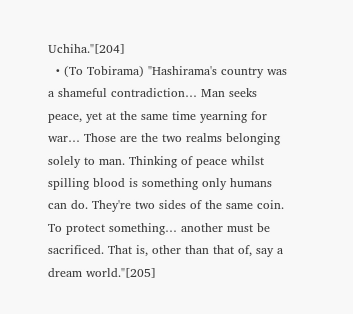Uchiha."[204]
  • (To Tobirama) "Hashirama's country was a shameful contradiction… Man seeks peace, yet at the same time yearning for war… Those are the two realms belonging solely to man. Thinking of peace whilst spilling blood is something only humans can do. They're two sides of the same coin. To protect something… another must be sacrificed. That is, other than that of, say a dream world."[205]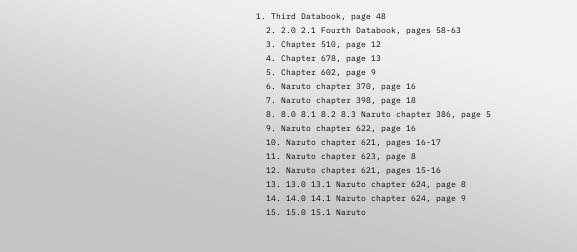1. Third Databook, page 48
  2. 2.0 2.1 Fourth Databook, pages 58-63
  3. Chapter 510, page 12
  4. Chapter 678, page 13
  5. Chapter 602, page 9
  6. Naruto chapter 370, page 16
  7. Naruto chapter 398, page 18
  8. 8.0 8.1 8.2 8.3 Naruto chapter 386, page 5
  9. Naruto chapter 622, page 16
  10. Naruto chapter 621, pages 16-17
  11. Naruto chapter 623, page 8
  12. Naruto chapter 621, pages 15-16
  13. 13.0 13.1 Naruto chapter 624, page 8
  14. 14.0 14.1 Naruto chapter 624, page 9
  15. 15.0 15.1 Naruto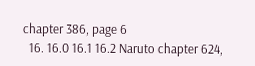chapter 386, page 6
  16. 16.0 16.1 16.2 Naruto chapter 624,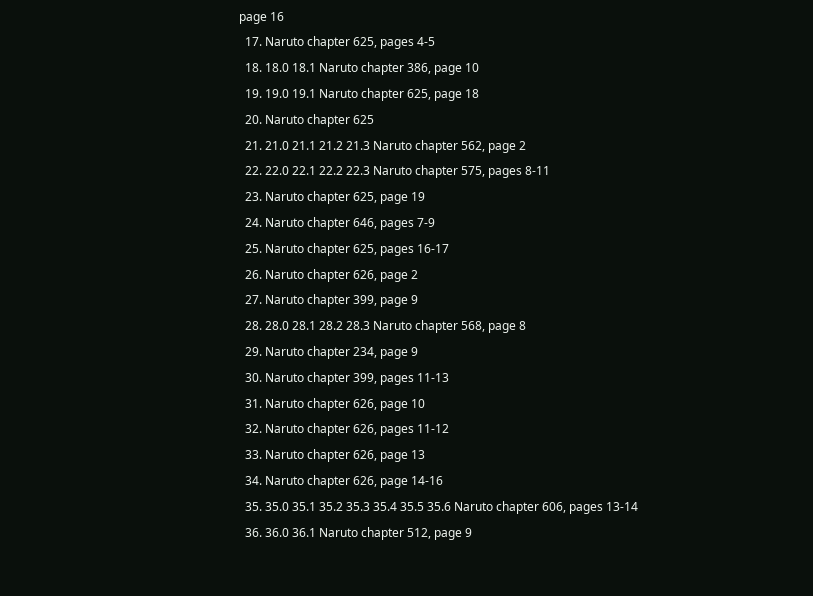page 16
  17. Naruto chapter 625, pages 4-5
  18. 18.0 18.1 Naruto chapter 386, page 10
  19. 19.0 19.1 Naruto chapter 625, page 18
  20. Naruto chapter 625
  21. 21.0 21.1 21.2 21.3 Naruto chapter 562, page 2
  22. 22.0 22.1 22.2 22.3 Naruto chapter 575, pages 8-11
  23. Naruto chapter 625, page 19
  24. Naruto chapter 646, pages 7-9
  25. Naruto chapter 625, pages 16-17
  26. Naruto chapter 626, page 2
  27. Naruto chapter 399, page 9
  28. 28.0 28.1 28.2 28.3 Naruto chapter 568, page 8
  29. Naruto chapter 234, page 9
  30. Naruto chapter 399, pages 11-13
  31. Naruto chapter 626, page 10
  32. Naruto chapter 626, pages 11-12
  33. Naruto chapter 626, page 13
  34. Naruto chapter 626, page 14-16
  35. 35.0 35.1 35.2 35.3 35.4 35.5 35.6 Naruto chapter 606, pages 13-14
  36. 36.0 36.1 Naruto chapter 512, page 9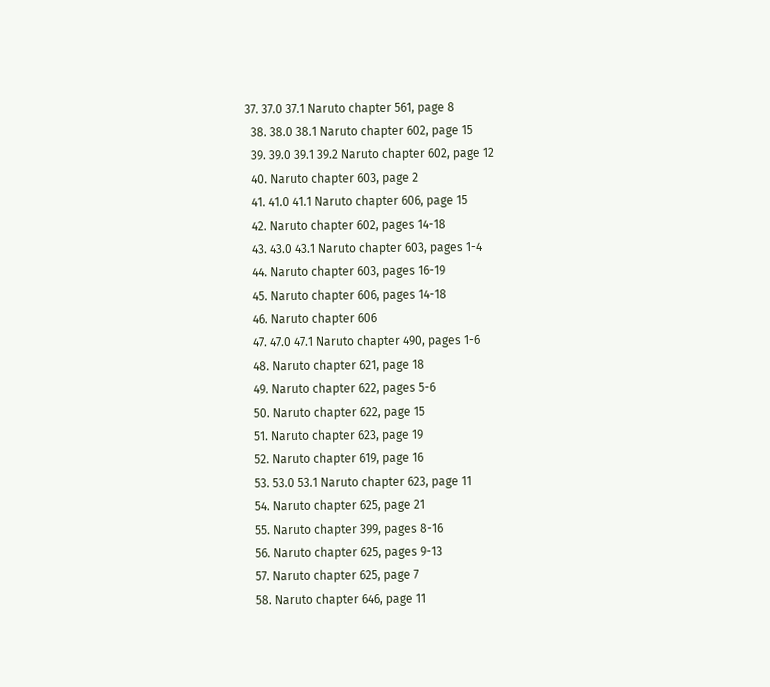37. 37.0 37.1 Naruto chapter 561, page 8
  38. 38.0 38.1 Naruto chapter 602, page 15
  39. 39.0 39.1 39.2 Naruto chapter 602, page 12
  40. Naruto chapter 603, page 2
  41. 41.0 41.1 Naruto chapter 606, page 15
  42. Naruto chapter 602, pages 14-18
  43. 43.0 43.1 Naruto chapter 603, pages 1-4
  44. Naruto chapter 603, pages 16-19
  45. Naruto chapter 606, pages 14-18
  46. Naruto chapter 606
  47. 47.0 47.1 Naruto chapter 490, pages 1-6
  48. Naruto chapter 621, page 18
  49. Naruto chapter 622, pages 5-6
  50. Naruto chapter 622, page 15
  51. Naruto chapter 623, page 19
  52. Naruto chapter 619, page 16
  53. 53.0 53.1 Naruto chapter 623, page 11
  54. Naruto chapter 625, page 21
  55. Naruto chapter 399, pages 8-16
  56. Naruto chapter 625, pages 9-13
  57. Naruto chapter 625, page 7
  58. Naruto chapter 646, page 11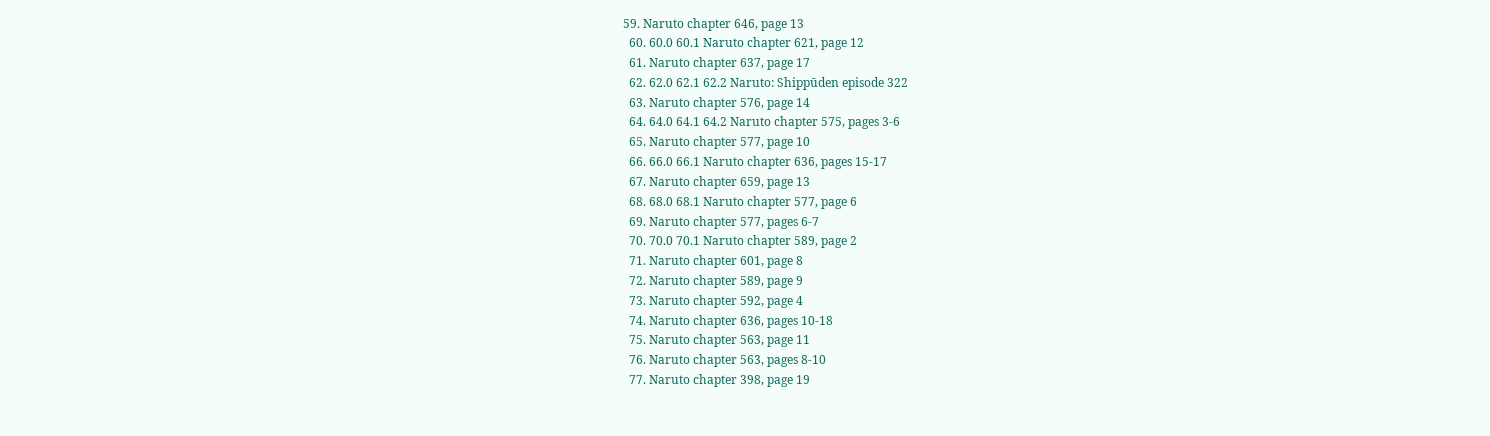59. Naruto chapter 646, page 13
  60. 60.0 60.1 Naruto chapter 621, page 12
  61. Naruto chapter 637, page 17
  62. 62.0 62.1 62.2 Naruto: Shippūden episode 322
  63. Naruto chapter 576, page 14
  64. 64.0 64.1 64.2 Naruto chapter 575, pages 3-6
  65. Naruto chapter 577, page 10
  66. 66.0 66.1 Naruto chapter 636, pages 15-17
  67. Naruto chapter 659, page 13
  68. 68.0 68.1 Naruto chapter 577, page 6
  69. Naruto chapter 577, pages 6-7
  70. 70.0 70.1 Naruto chapter 589, page 2
  71. Naruto chapter 601, page 8
  72. Naruto chapter 589, page 9
  73. Naruto chapter 592, page 4
  74. Naruto chapter 636, pages 10-18
  75. Naruto chapter 563, page 11
  76. Naruto chapter 563, pages 8-10
  77. Naruto chapter 398, page 19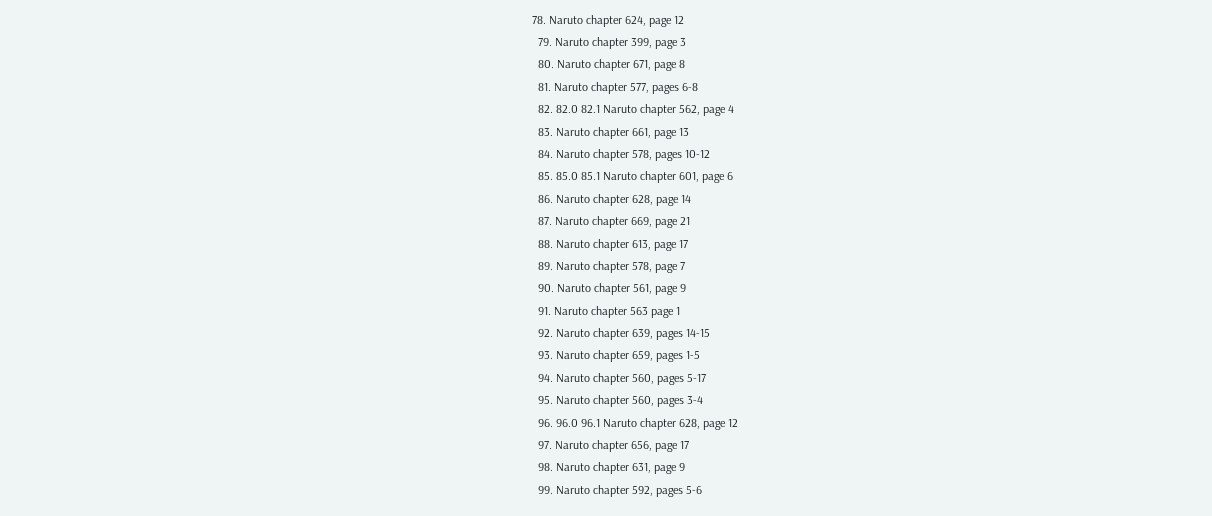78. Naruto chapter 624, page 12
  79. Naruto chapter 399, page 3
  80. Naruto chapter 671, page 8
  81. Naruto chapter 577, pages 6-8
  82. 82.0 82.1 Naruto chapter 562, page 4
  83. Naruto chapter 661, page 13
  84. Naruto chapter 578, pages 10-12
  85. 85.0 85.1 Naruto chapter 601, page 6
  86. Naruto chapter 628, page 14
  87. Naruto chapter 669, page 21
  88. Naruto chapter 613, page 17
  89. Naruto chapter 578, page 7
  90. Naruto chapter 561, page 9
  91. Naruto chapter 563 page 1
  92. Naruto chapter 639, pages 14-15
  93. Naruto chapter 659, pages 1-5
  94. Naruto chapter 560, pages 5-17
  95. Naruto chapter 560, pages 3-4
  96. 96.0 96.1 Naruto chapter 628, page 12
  97. Naruto chapter 656, page 17
  98. Naruto chapter 631, page 9
  99. Naruto chapter 592, pages 5-6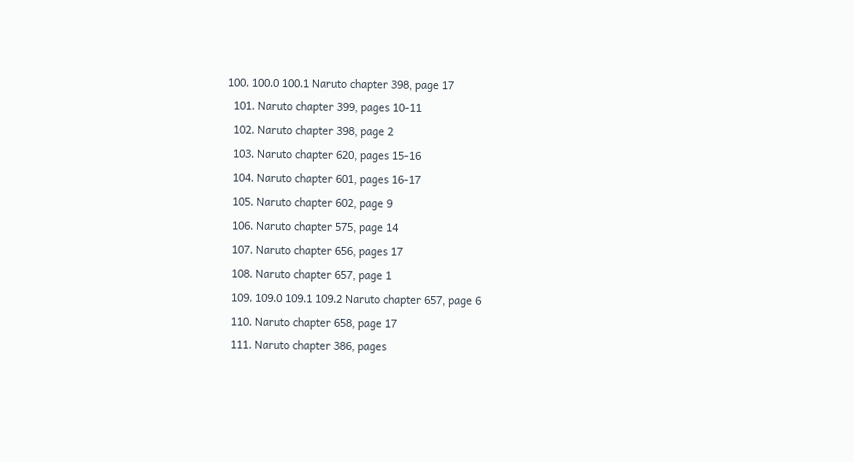100. 100.0 100.1 Naruto chapter 398, page 17
  101. Naruto chapter 399, pages 10-11
  102. Naruto chapter 398, page 2
  103. Naruto chapter 620, pages 15-16
  104. Naruto chapter 601, pages 16-17
  105. Naruto chapter 602, page 9
  106. Naruto chapter 575, page 14
  107. Naruto chapter 656, pages 17
  108. Naruto chapter 657, page 1
  109. 109.0 109.1 109.2 Naruto chapter 657, page 6
  110. Naruto chapter 658, page 17
  111. Naruto chapter 386, pages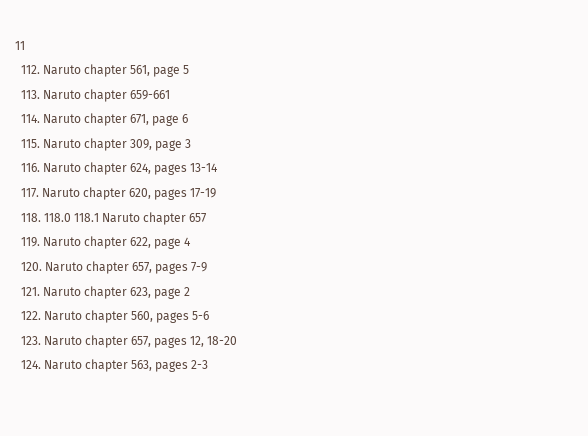11
  112. Naruto chapter 561, page 5
  113. Naruto chapter 659-661
  114. Naruto chapter 671, page 6
  115. Naruto chapter 309, page 3
  116. Naruto chapter 624, pages 13-14
  117. Naruto chapter 620, pages 17-19
  118. 118.0 118.1 Naruto chapter 657
  119. Naruto chapter 622, page 4
  120. Naruto chapter 657, pages 7-9
  121. Naruto chapter 623, page 2
  122. Naruto chapter 560, pages 5-6
  123. Naruto chapter 657, pages 12, 18-20
  124. Naruto chapter 563, pages 2-3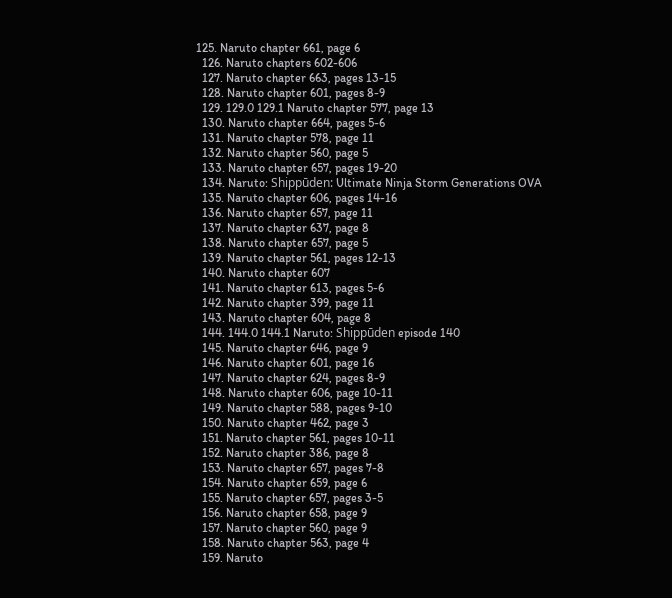125. Naruto chapter 661, page 6
  126. Naruto chapters 602-606
  127. Naruto chapter 663, pages 13-15
  128. Naruto chapter 601, pages 8-9
  129. 129.0 129.1 Naruto chapter 577, page 13
  130. Naruto chapter 664, pages 5-6
  131. Naruto chapter 578, page 11
  132. Naruto chapter 560, page 5
  133. Naruto chapter 657, pages 19-20
  134. Naruto: Shippūden: Ultimate Ninja Storm Generations OVA
  135. Naruto chapter 606, pages 14-16
  136. Naruto chapter 657, page 11
  137. Naruto chapter 637, page 8
  138. Naruto chapter 657, page 5
  139. Naruto chapter 561, pages 12-13
  140. Naruto chapter 607
  141. Naruto chapter 613, pages 5-6
  142. Naruto chapter 399, page 11
  143. Naruto chapter 604, page 8
  144. 144.0 144.1 Naruto: Shippūden episode 140
  145. Naruto chapter 646, page 9
  146. Naruto chapter 601, page 16
  147. Naruto chapter 624, pages 8-9
  148. Naruto chapter 606, page 10-11
  149. Naruto chapter 588, pages 9-10
  150. Naruto chapter 462, page 3
  151. Naruto chapter 561, pages 10-11
  152. Naruto chapter 386, page 8
  153. Naruto chapter 657, pages 7-8
  154. Naruto chapter 659, page 6
  155. Naruto chapter 657, pages 3-5
  156. Naruto chapter 658, page 9
  157. Naruto chapter 560, page 9
  158. Naruto chapter 563, page 4
  159. Naruto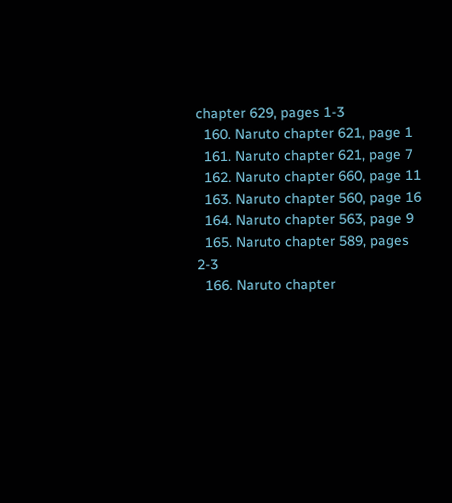chapter 629, pages 1-3
  160. Naruto chapter 621, page 1
  161. Naruto chapter 621, page 7
  162. Naruto chapter 660, page 11
  163. Naruto chapter 560, page 16
  164. Naruto chapter 563, page 9
  165. Naruto chapter 589, pages 2-3
  166. Naruto chapter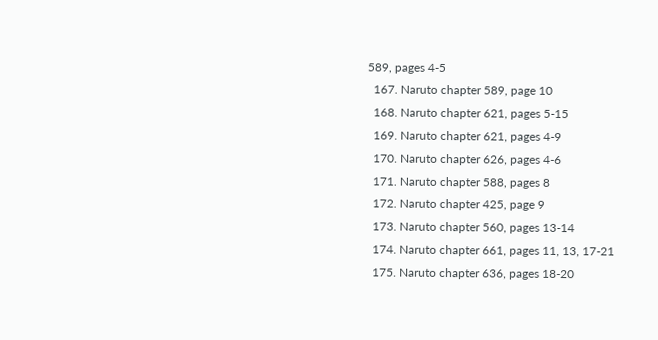589, pages 4-5
  167. Naruto chapter 589, page 10
  168. Naruto chapter 621, pages 5-15
  169. Naruto chapter 621, pages 4-9
  170. Naruto chapter 626, pages 4-6
  171. Naruto chapter 588, pages 8
  172. Naruto chapter 425, page 9
  173. Naruto chapter 560, pages 13-14
  174. Naruto chapter 661, pages 11, 13, 17-21
  175. Naruto chapter 636, pages 18-20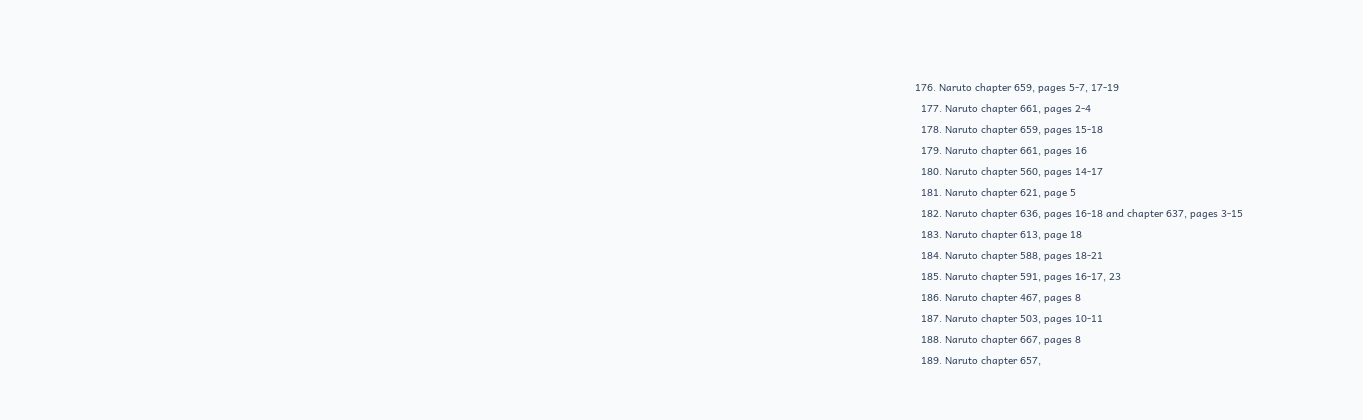176. Naruto chapter 659, pages 5-7, 17-19
  177. Naruto chapter 661, pages 2-4
  178. Naruto chapter 659, pages 15-18
  179. Naruto chapter 661, pages 16
  180. Naruto chapter 560, pages 14-17
  181. Naruto chapter 621, page 5
  182. Naruto chapter 636, pages 16-18 and chapter 637, pages 3-15
  183. Naruto chapter 613, page 18
  184. Naruto chapter 588, pages 18-21
  185. Naruto chapter 591, pages 16-17, 23
  186. Naruto chapter 467, pages 8
  187. Naruto chapter 503, pages 10-11
  188. Naruto chapter 667, pages 8
  189. Naruto chapter 657,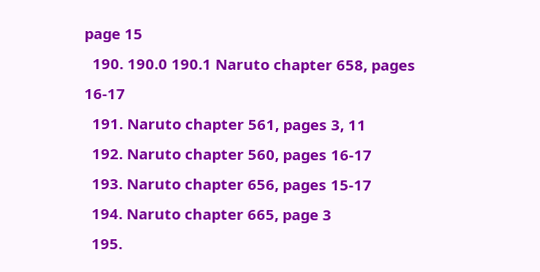page 15
  190. 190.0 190.1 Naruto chapter 658, pages 16-17
  191. Naruto chapter 561, pages 3, 11
  192. Naruto chapter 560, pages 16-17
  193. Naruto chapter 656, pages 15-17
  194. Naruto chapter 665, page 3
  195.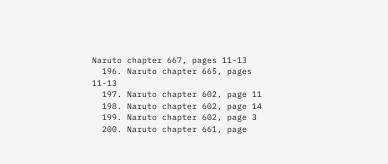Naruto chapter 667, pages 11-13
  196. Naruto chapter 665, pages 11-13
  197. Naruto chapter 602, page 11
  198. Naruto chapter 602, page 14
  199. Naruto chapter 602, page 3
  200. Naruto chapter 661, page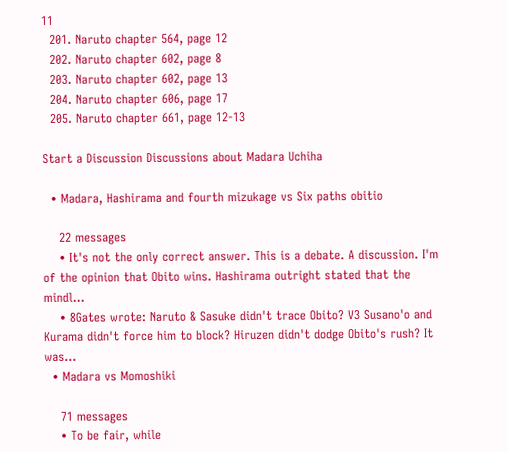11
  201. Naruto chapter 564, page 12
  202. Naruto chapter 602, page 8
  203. Naruto chapter 602, page 13
  204. Naruto chapter 606, page 17
  205. Naruto chapter 661, page 12-13

Start a Discussion Discussions about Madara Uchiha

  • Madara, Hashirama and fourth mizukage vs Six paths obitio

    22 messages
    • It's not the only correct answer. This is a debate. A discussion. I'm of the opinion that Obito wins. Hashirama outright stated that the mindl...
    • 8Gates wrote: Naruto & Sasuke didn't trace Obito? V3 Susano'o and Kurama didn't force him to block? Hiruzen didn't dodge Obito's rush? It was...
  • Madara vs Momoshiki

    71 messages
    • To be fair, while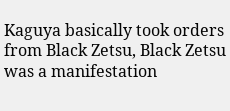Kaguya basically took orders from Black Zetsu, Black Zetsu was a manifestation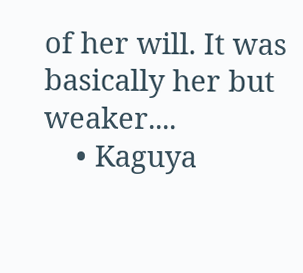of her will. It was basically her but weaker....
    • Kaguya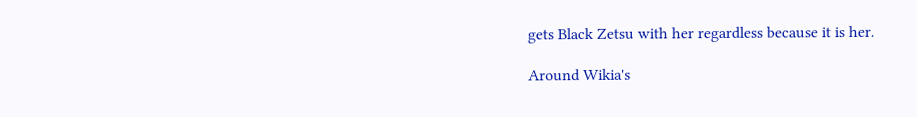gets Black Zetsu with her regardless because it is her.

Around Wikia's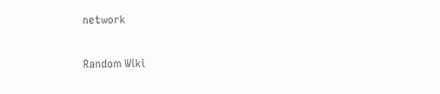network

Random Wiki